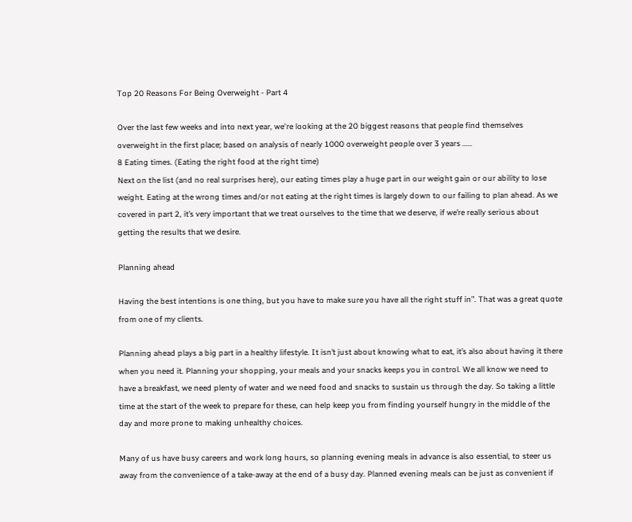Top 20 Reasons For Being Overweight - Part 4

Over the last few weeks and into next year, we're looking at the 20 biggest reasons that people find themselves overweight in the first place; based on analysis of nearly 1000 overweight people over 3 years .....
8 Eating times. (Eating the right food at the right time)
Next on the list (and no real surprises here), our eating times play a huge part in our weight gain or our ability to lose weight. Eating at the wrong times and/or not eating at the right times is largely down to our failing to plan ahead. As we covered in part 2, it’s very important that we treat ourselves to the time that we deserve, if we’re really serious about getting the results that we desire.

Planning ahead

Having the best intentions is one thing, but you have to make sure you have all the right stuff in”. That was a great quote from one of my clients.

Planning ahead plays a big part in a healthy lifestyle. It isn’t just about knowing what to eat, it’s also about having it there when you need it. Planning your shopping, your meals and your snacks keeps you in control. We all know we need to have a breakfast, we need plenty of water and we need food and snacks to sustain us through the day. So taking a little time at the start of the week to prepare for these, can help keep you from finding yourself hungry in the middle of the day and more prone to making unhealthy choices.

Many of us have busy careers and work long hours, so planning evening meals in advance is also essential, to steer us away from the convenience of a take-away at the end of a busy day. Planned evening meals can be just as convenient if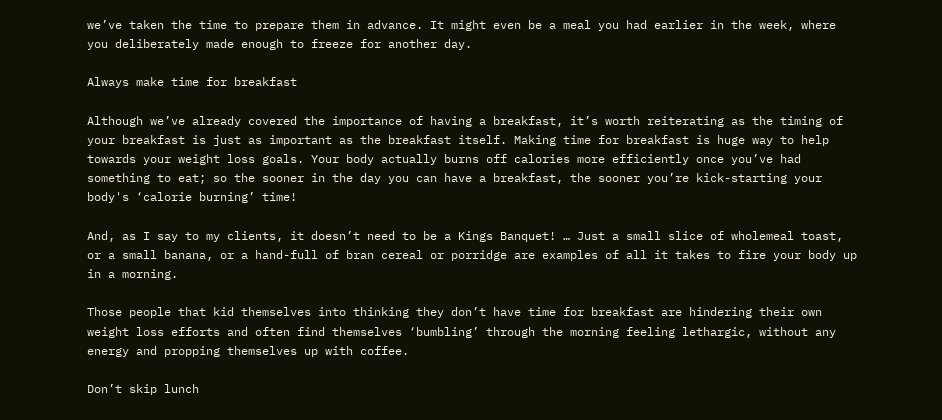we’ve taken the time to prepare them in advance. It might even be a meal you had earlier in the week, where you deliberately made enough to freeze for another day.

Always make time for breakfast

Although we’ve already covered the importance of having a breakfast, it’s worth reiterating as the timing of your breakfast is just as important as the breakfast itself. Making time for breakfast is huge way to help towards your weight loss goals. Your body actually burns off calories more efficiently once you’ve had something to eat; so the sooner in the day you can have a breakfast, the sooner you’re kick-starting your body's ‘calorie burning’ time!

And, as I say to my clients, it doesn’t need to be a Kings Banquet! … Just a small slice of wholemeal toast, or a small banana, or a hand-full of bran cereal or porridge are examples of all it takes to fire your body up in a morning.

Those people that kid themselves into thinking they don’t have time for breakfast are hindering their own weight loss efforts and often find themselves ‘bumbling’ through the morning feeling lethargic, without any energy and propping themselves up with coffee.

Don’t skip lunch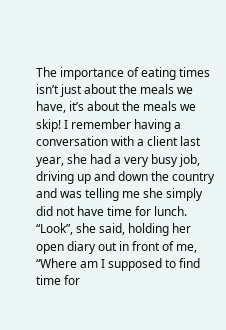The importance of eating times isn’t just about the meals we have, it’s about the meals we skip! I remember having a conversation with a client last year, she had a very busy job, driving up and down the country and was telling me she simply did not have time for lunch. “Look”, she said, holding her open diary out in front of me, “Where am I supposed to find time for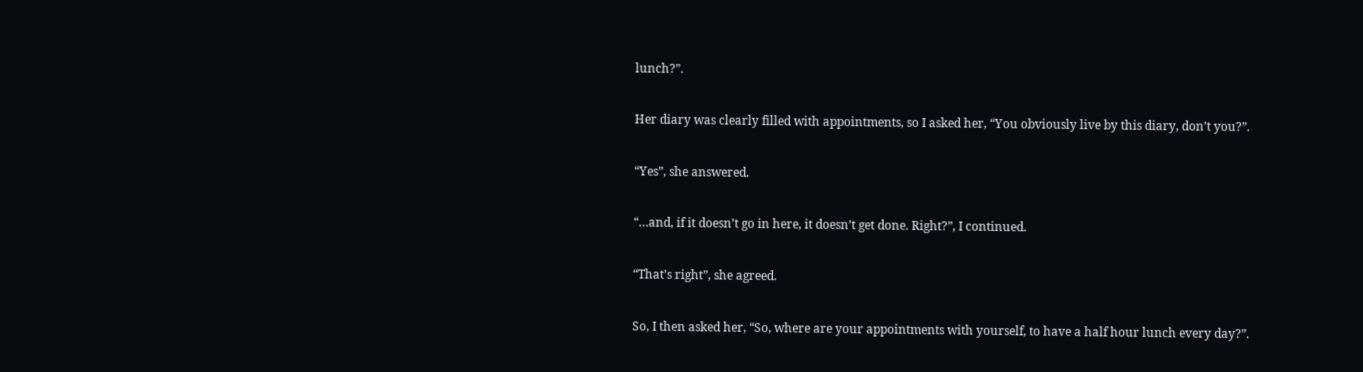lunch?”.

Her diary was clearly filled with appointments, so I asked her, “You obviously live by this diary, don’t you?”.

“Yes”, she answered.

“…and, if it doesn’t go in here, it doesn’t get done. Right?”, I continued.

“That’s right”, she agreed.

So, I then asked her, “So, where are your appointments with yourself, to have a half hour lunch every day?”.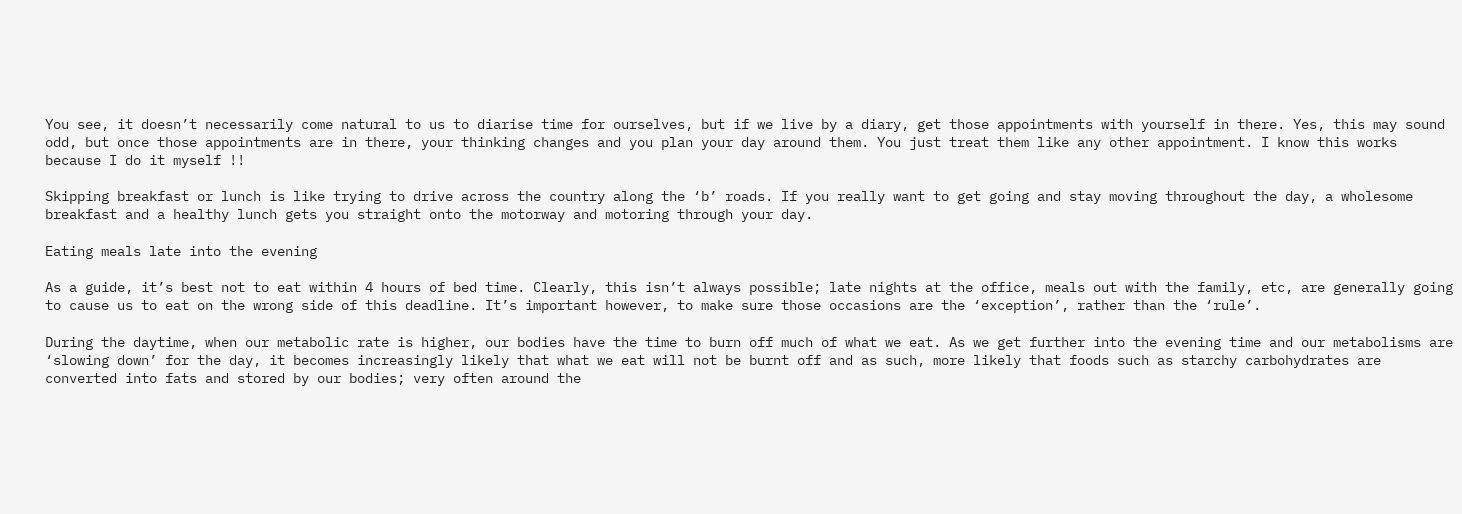You see, it doesn’t necessarily come natural to us to diarise time for ourselves, but if we live by a diary, get those appointments with yourself in there. Yes, this may sound odd, but once those appointments are in there, your thinking changes and you plan your day around them. You just treat them like any other appointment. I know this works because I do it myself !!

Skipping breakfast or lunch is like trying to drive across the country along the ‘b’ roads. If you really want to get going and stay moving throughout the day, a wholesome breakfast and a healthy lunch gets you straight onto the motorway and motoring through your day.

Eating meals late into the evening

As a guide, it’s best not to eat within 4 hours of bed time. Clearly, this isn’t always possible; late nights at the office, meals out with the family, etc, are generally going to cause us to eat on the wrong side of this deadline. It’s important however, to make sure those occasions are the ‘exception’, rather than the ‘rule’.

During the daytime, when our metabolic rate is higher, our bodies have the time to burn off much of what we eat. As we get further into the evening time and our metabolisms are ‘slowing down’ for the day, it becomes increasingly likely that what we eat will not be burnt off and as such, more likely that foods such as starchy carbohydrates are converted into fats and stored by our bodies; very often around the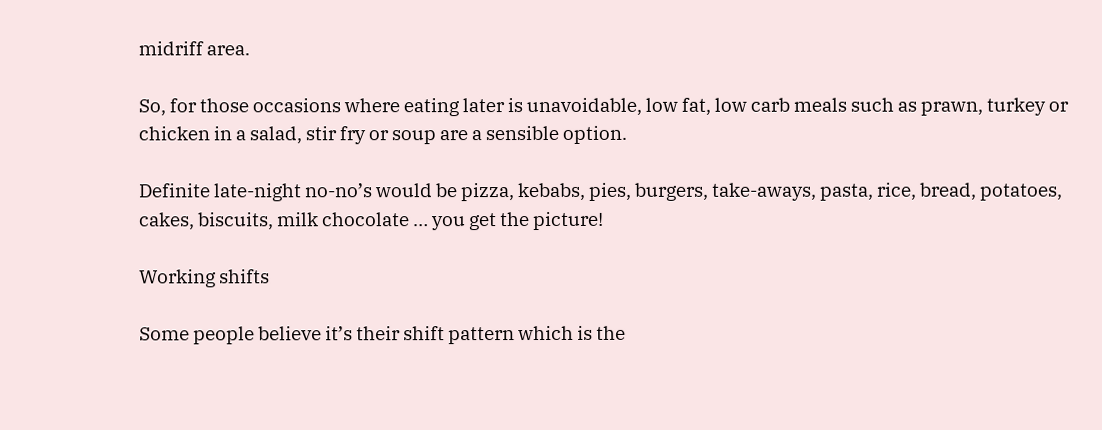midriff area.

So, for those occasions where eating later is unavoidable, low fat, low carb meals such as prawn, turkey or chicken in a salad, stir fry or soup are a sensible option.

Definite late-night no-no’s would be pizza, kebabs, pies, burgers, take-aways, pasta, rice, bread, potatoes, cakes, biscuits, milk chocolate … you get the picture!

Working shifts

Some people believe it’s their shift pattern which is the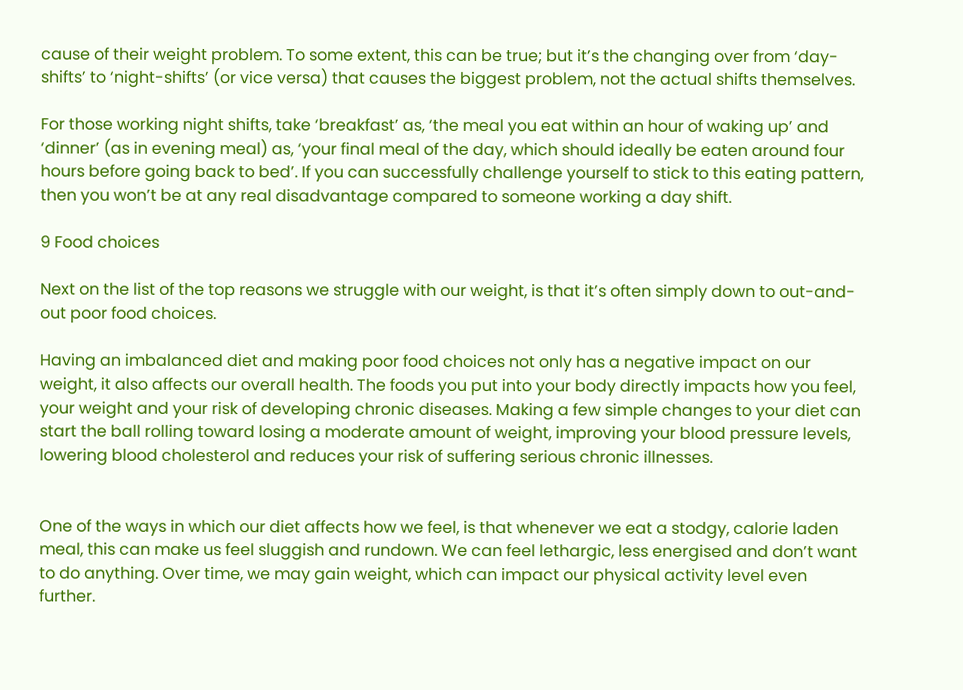cause of their weight problem. To some extent, this can be true; but it’s the changing over from ‘day-shifts’ to ‘night-shifts’ (or vice versa) that causes the biggest problem, not the actual shifts themselves.

For those working night shifts, take ‘breakfast’ as, ‘the meal you eat within an hour of waking up’ and ‘dinner’ (as in evening meal) as, ‘your final meal of the day, which should ideally be eaten around four hours before going back to bed’. If you can successfully challenge yourself to stick to this eating pattern, then you won’t be at any real disadvantage compared to someone working a day shift.

9 Food choices

Next on the list of the top reasons we struggle with our weight, is that it’s often simply down to out-and-out poor food choices.

Having an imbalanced diet and making poor food choices not only has a negative impact on our weight, it also affects our overall health. The foods you put into your body directly impacts how you feel, your weight and your risk of developing chronic diseases. Making a few simple changes to your diet can start the ball rolling toward losing a moderate amount of weight, improving your blood pressure levels, lowering blood cholesterol and reduces your risk of suffering serious chronic illnesses.


One of the ways in which our diet affects how we feel, is that whenever we eat a stodgy, calorie laden meal, this can make us feel sluggish and rundown. We can feel lethargic, less energised and don’t want to do anything. Over time, we may gain weight, which can impact our physical activity level even further.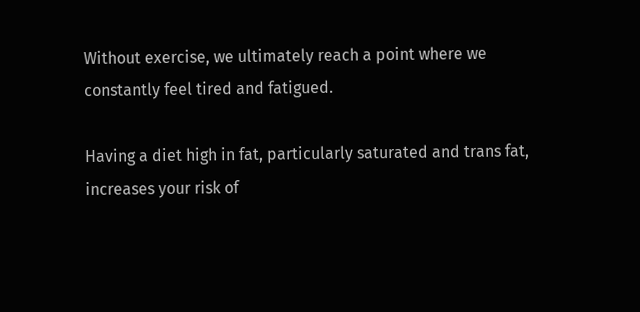Without exercise, we ultimately reach a point where we constantly feel tired and fatigued.

Having a diet high in fat, particularly saturated and trans fat, increases your risk of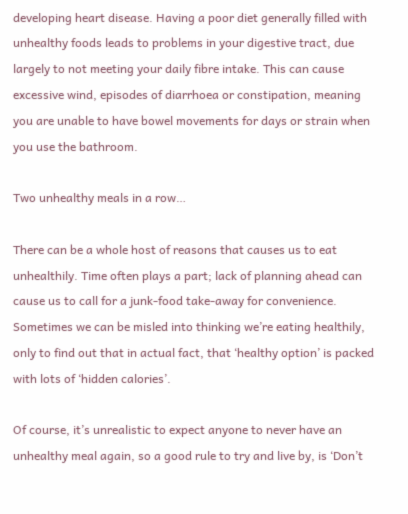developing heart disease. Having a poor diet generally filled with unhealthy foods leads to problems in your digestive tract, due largely to not meeting your daily fibre intake. This can cause excessive wind, episodes of diarrhoea or constipation, meaning you are unable to have bowel movements for days or strain when you use the bathroom.

Two unhealthy meals in a row…

There can be a whole host of reasons that causes us to eat unhealthily. Time often plays a part; lack of planning ahead can cause us to call for a junk-food take-away for convenience. Sometimes we can be misled into thinking we’re eating healthily, only to find out that in actual fact, that ‘healthy option’ is packed with lots of ‘hidden calories’.

Of course, it’s unrealistic to expect anyone to never have an unhealthy meal again, so a good rule to try and live by, is ‘Don’t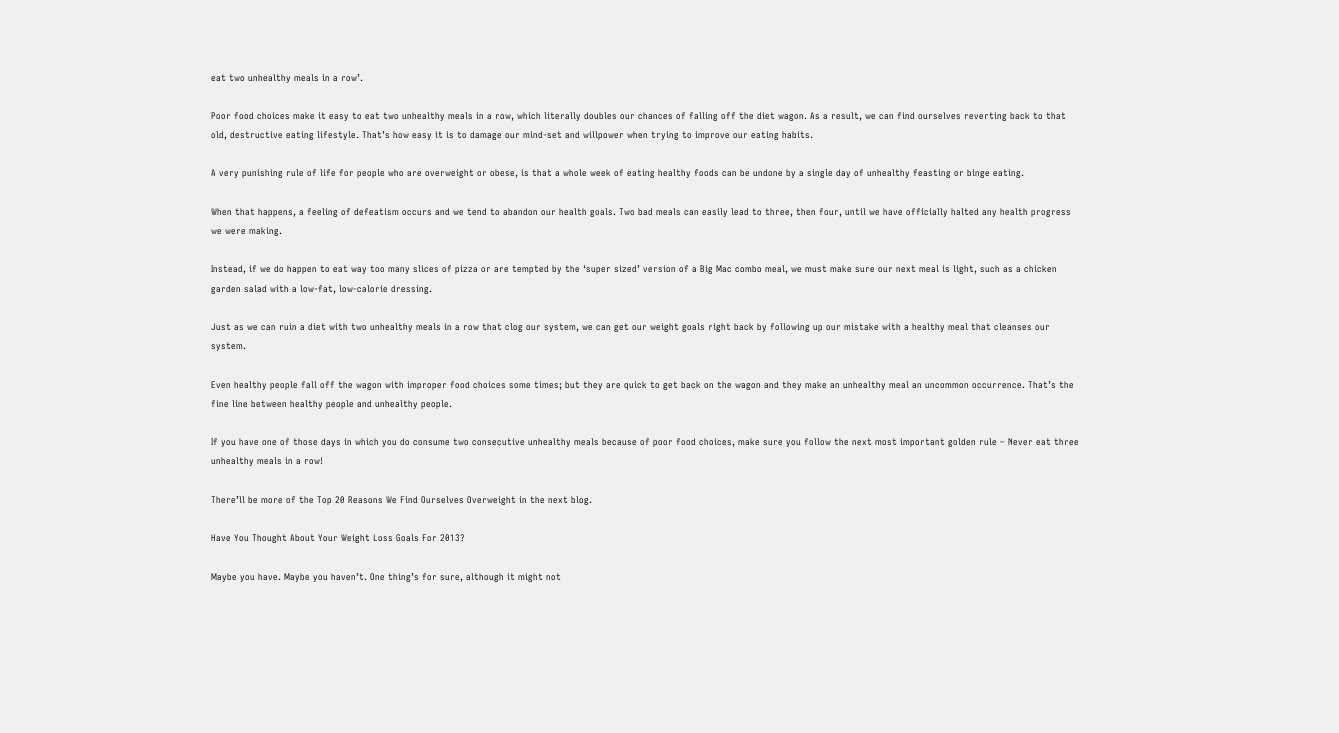eat two unhealthy meals in a row’.

Poor food choices make it easy to eat two unhealthy meals in a row, which literally doubles our chances of falling off the diet wagon. As a result, we can find ourselves reverting back to that old, destructive eating lifestyle. That’s how easy it is to damage our mind-set and willpower when trying to improve our eating habits.

A very punishing rule of life for people who are overweight or obese, is that a whole week of eating healthy foods can be undone by a single day of unhealthy feasting or binge eating.

When that happens, a feeling of defeatism occurs and we tend to abandon our health goals. Two bad meals can easily lead to three, then four, until we have officially halted any health progress we were making.

Instead, if we do happen to eat way too many slices of pizza or are tempted by the ‘super sized’ version of a Big Mac combo meal, we must make sure our next meal is light, such as a chicken garden salad with a low-fat, low-calorie dressing.

Just as we can ruin a diet with two unhealthy meals in a row that clog our system, we can get our weight goals right back by following up our mistake with a healthy meal that cleanses our system.

Even healthy people fall off the wagon with improper food choices some times; but they are quick to get back on the wagon and they make an unhealthy meal an uncommon occurrence. That’s the fine line between healthy people and unhealthy people.

If you have one of those days in which you do consume two consecutive unhealthy meals because of poor food choices, make sure you follow the next most important golden rule – Never eat three unhealthy meals in a row!

There’ll be more of the Top 20 Reasons We Find Ourselves Overweight in the next blog.

Have You Thought About Your Weight Loss Goals For 2013?

Maybe you have. Maybe you haven’t. One thing’s for sure, although it might not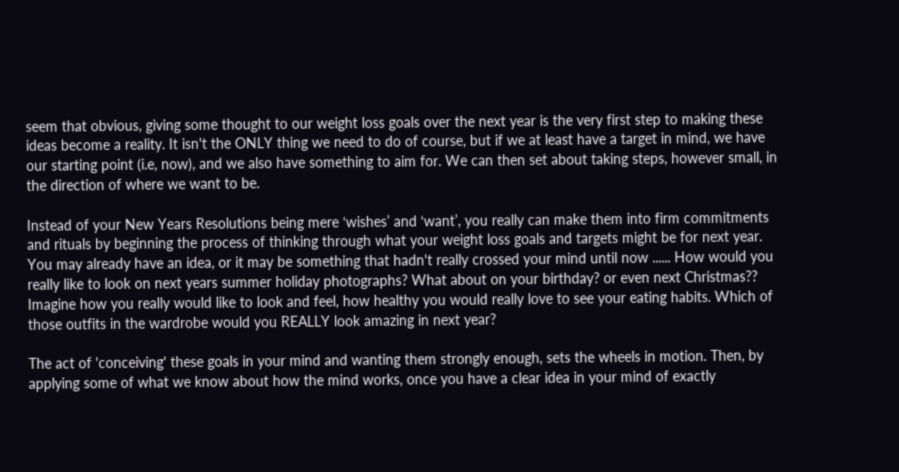seem that obvious, giving some thought to our weight loss goals over the next year is the very first step to making these ideas become a reality. It isn't the ONLY thing we need to do of course, but if we at least have a target in mind, we have our starting point (i.e, now), and we also have something to aim for. We can then set about taking steps, however small, in the direction of where we want to be.

Instead of your New Years Resolutions being mere ‘wishes’ and ‘want’, you really can make them into firm commitments and rituals by beginning the process of thinking through what your weight loss goals and targets might be for next year. You may already have an idea, or it may be something that hadn't really crossed your mind until now ...... How would you really like to look on next years summer holiday photographs? What about on your birthday? or even next Christmas?? Imagine how you really would like to look and feel, how healthy you would really love to see your eating habits. Which of those outfits in the wardrobe would you REALLY look amazing in next year?

The act of 'conceiving' these goals in your mind and wanting them strongly enough, sets the wheels in motion. Then, by applying some of what we know about how the mind works, once you have a clear idea in your mind of exactly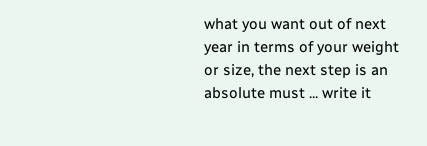what you want out of next year in terms of your weight or size, the next step is an absolute must ... write it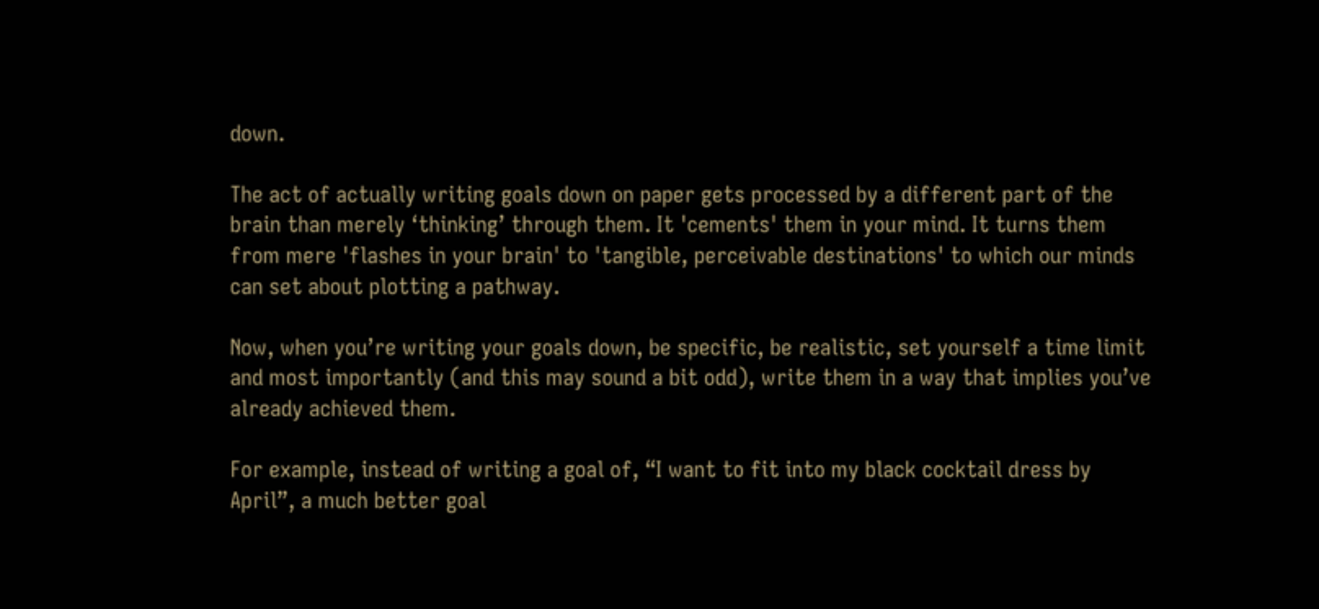down.

The act of actually writing goals down on paper gets processed by a different part of the brain than merely ‘thinking’ through them. It 'cements' them in your mind. It turns them from mere 'flashes in your brain' to 'tangible, perceivable destinations' to which our minds can set about plotting a pathway.

Now, when you’re writing your goals down, be specific, be realistic, set yourself a time limit and most importantly (and this may sound a bit odd), write them in a way that implies you’ve already achieved them.

For example, instead of writing a goal of, “I want to fit into my black cocktail dress by April”, a much better goal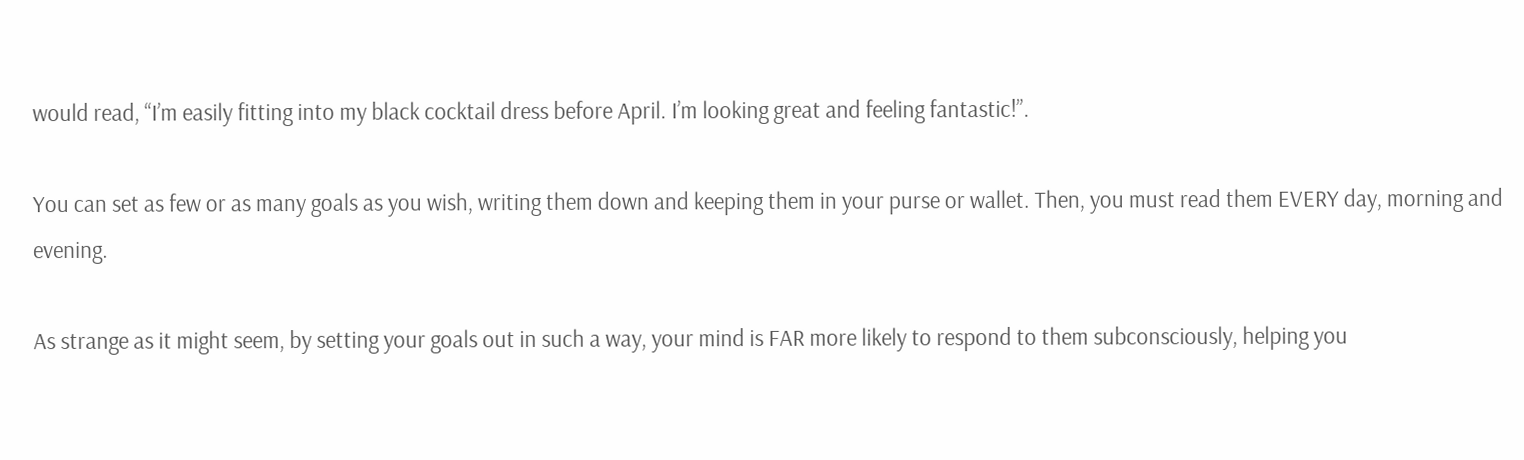would read, “I’m easily fitting into my black cocktail dress before April. I’m looking great and feeling fantastic!”.

You can set as few or as many goals as you wish, writing them down and keeping them in your purse or wallet. Then, you must read them EVERY day, morning and evening.

As strange as it might seem, by setting your goals out in such a way, your mind is FAR more likely to respond to them subconsciously, helping you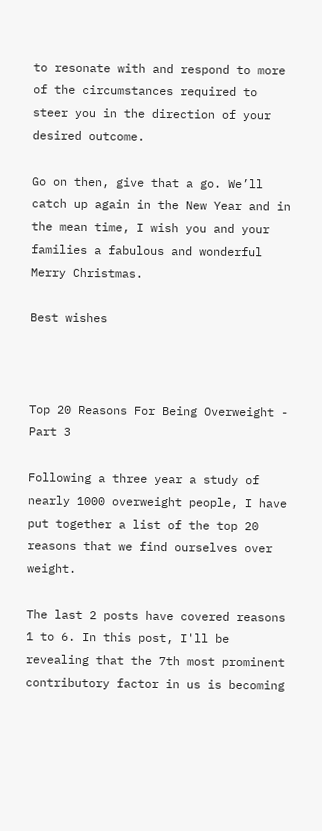to resonate with and respond to more of the circumstances required to steer you in the direction of your desired outcome.

Go on then, give that a go. We’ll catch up again in the New Year and in the mean time, I wish you and your families a fabulous and wonderful Merry Christmas.

Best wishes



Top 20 Reasons For Being Overweight - Part 3

Following a three year a study of nearly 1000 overweight people, I have put together a list of the top 20 reasons that we find ourselves over weight.

The last 2 posts have covered reasons 1 to 6. In this post, I'll be revealing that the 7th most prominent contributory factor in us is becoming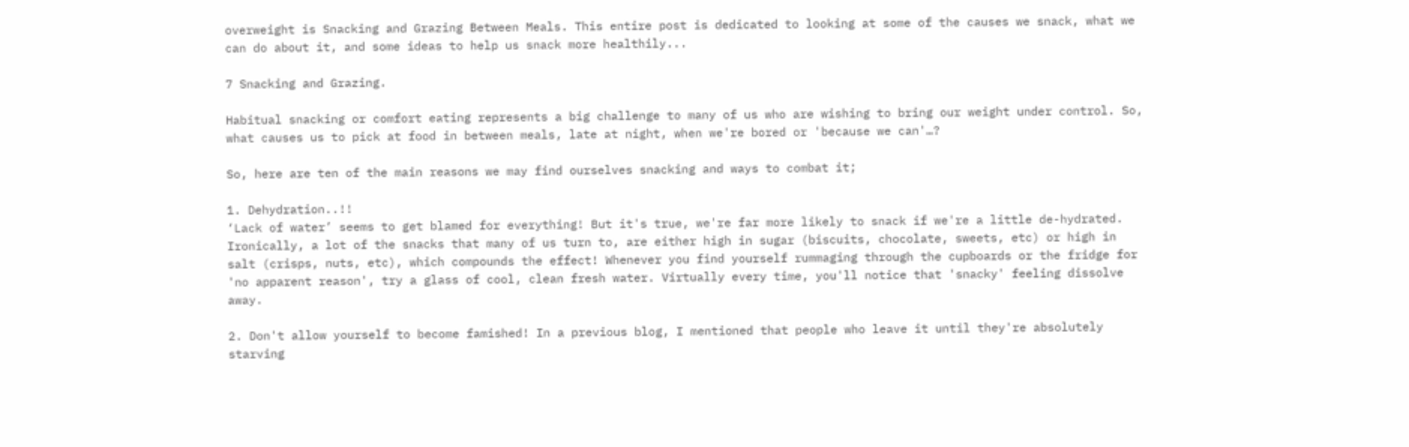overweight is Snacking and Grazing Between Meals. This entire post is dedicated to looking at some of the causes we snack, what we can do about it, and some ideas to help us snack more healthily...

7 Snacking and Grazing.

Habitual snacking or comfort eating represents a big challenge to many of us who are wishing to bring our weight under control. So, what causes us to pick at food in between meals, late at night, when we're bored or 'because we can'…?

So, here are ten of the main reasons we may find ourselves snacking and ways to combat it;

1. Dehydration..!!
‘Lack of water’ seems to get blamed for everything! But it's true, we're far more likely to snack if we're a little de-hydrated. Ironically, a lot of the snacks that many of us turn to, are either high in sugar (biscuits, chocolate, sweets, etc) or high in salt (crisps, nuts, etc), which compounds the effect! Whenever you find yourself rummaging through the cupboards or the fridge for 'no apparent reason', try a glass of cool, clean fresh water. Virtually every time, you'll notice that 'snacky' feeling dissolve away.

2. Don't allow yourself to become famished! In a previous blog, I mentioned that people who leave it until they're absolutely starving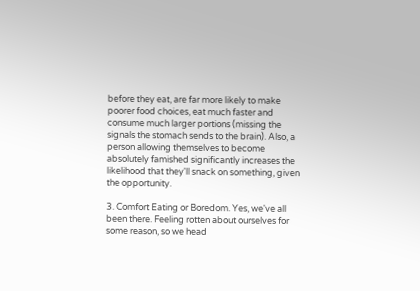before they eat, are far more likely to make poorer food choices, eat much faster and consume much larger portions (missing the signals the stomach sends to the brain). Also, a person allowing themselves to become absolutely famished significantly increases the likelihood that they'll snack on something, given the opportunity.

3. Comfort Eating or Boredom. Yes, we've all been there. Feeling rotten about ourselves for some reason, so we head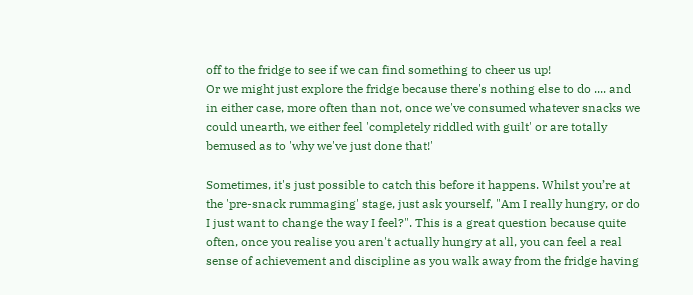off to the fridge to see if we can find something to cheer us up!
Or we might just explore the fridge because there's nothing else to do .... and in either case, more often than not, once we've consumed whatever snacks we could unearth, we either feel 'completely riddled with guilt' or are totally bemused as to 'why we've just done that!'

Sometimes, it's just possible to catch this before it happens. Whilst you’re at the 'pre-snack rummaging' stage, just ask yourself, "Am I really hungry, or do I just want to change the way I feel?". This is a great question because quite often, once you realise you aren't actually hungry at all, you can feel a real sense of achievement and discipline as you walk away from the fridge having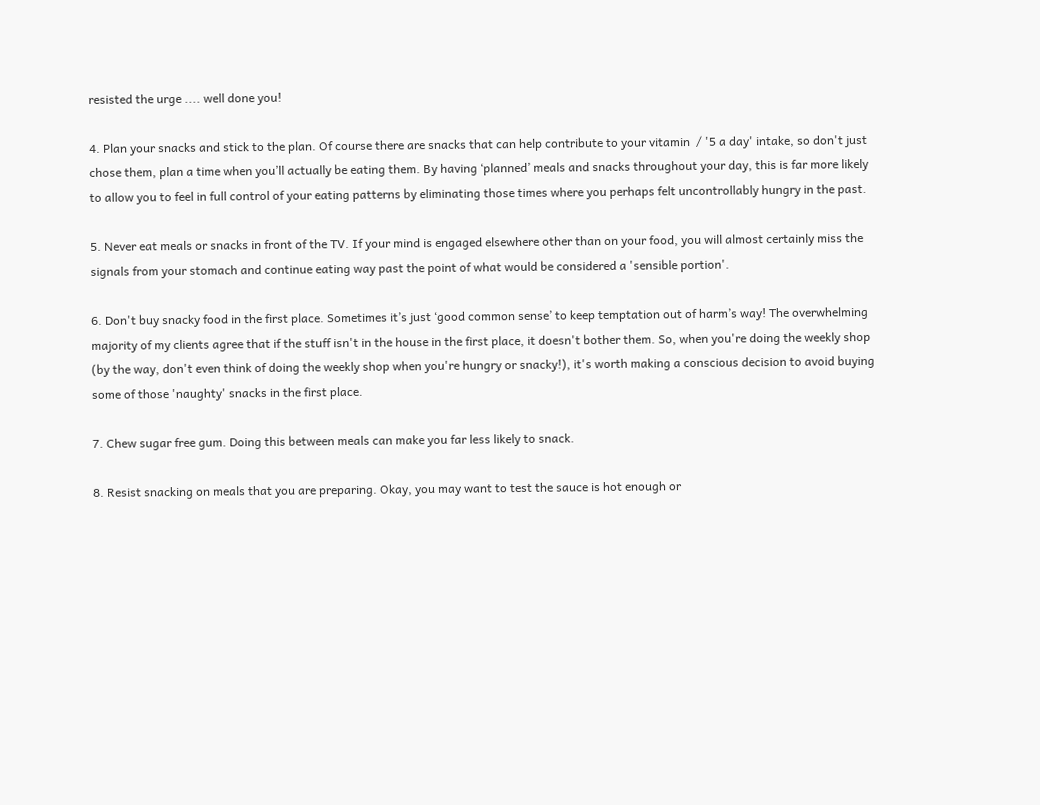resisted the urge .... well done you!

4. Plan your snacks and stick to the plan. Of course there are snacks that can help contribute to your vitamin  / '5 a day' intake, so don't just chose them, plan a time when you’ll actually be eating them. By having ‘planned’ meals and snacks throughout your day, this is far more likely to allow you to feel in full control of your eating patterns by eliminating those times where you perhaps felt uncontrollably hungry in the past.

5. Never eat meals or snacks in front of the TV. If your mind is engaged elsewhere other than on your food, you will almost certainly miss the signals from your stomach and continue eating way past the point of what would be considered a 'sensible portion'.

6. Don't buy snacky food in the first place. Sometimes it’s just ‘good common sense’ to keep temptation out of harm’s way! The overwhelming majority of my clients agree that if the stuff isn't in the house in the first place, it doesn't bother them. So, when you're doing the weekly shop (by the way, don't even think of doing the weekly shop when you're hungry or snacky!), it's worth making a conscious decision to avoid buying some of those 'naughty' snacks in the first place.

7. Chew sugar free gum. Doing this between meals can make you far less likely to snack.

8. Resist snacking on meals that you are preparing. Okay, you may want to test the sauce is hot enough or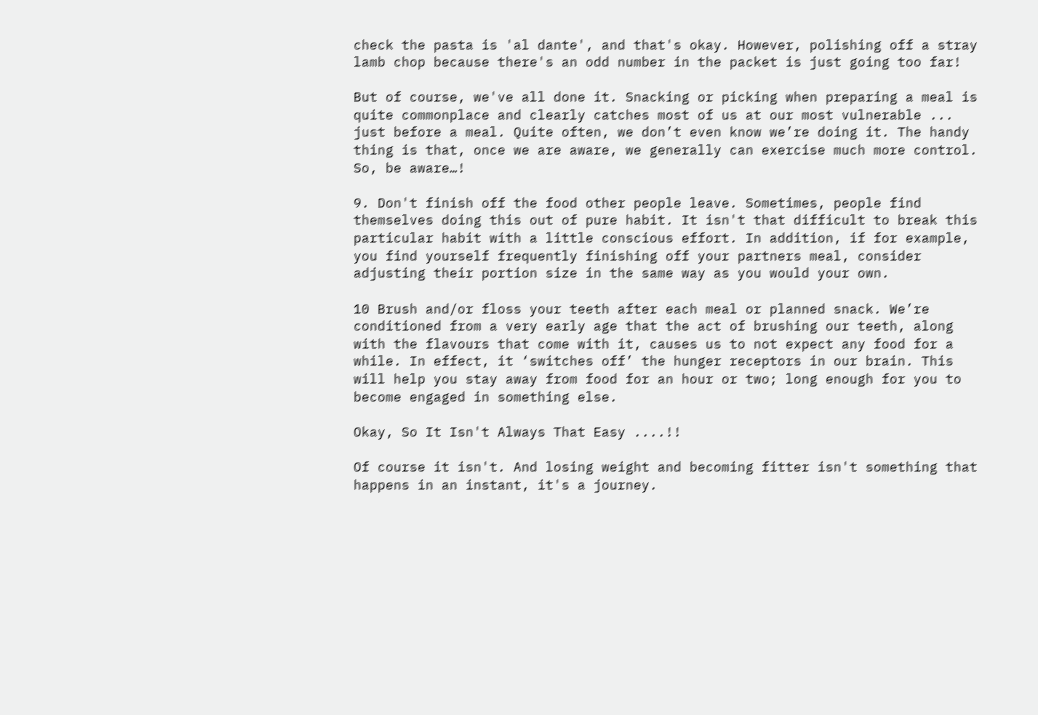check the pasta is 'al dante', and that's okay. However, polishing off a stray lamb chop because there's an odd number in the packet is just going too far!

But of course, we've all done it. Snacking or picking when preparing a meal is quite commonplace and clearly catches most of us at our most vulnerable ... just before a meal. Quite often, we don’t even know we’re doing it. The handy thing is that, once we are aware, we generally can exercise much more control. So, be aware…!

9. Don't finish off the food other people leave. Sometimes, people find themselves doing this out of pure habit. It isn't that difficult to break this particular habit with a little conscious effort. In addition, if for example, you find yourself frequently finishing off your partners meal, consider adjusting their portion size in the same way as you would your own.

10 Brush and/or floss your teeth after each meal or planned snack. We’re conditioned from a very early age that the act of brushing our teeth, along with the flavours that come with it, causes us to not expect any food for a while. In effect, it ‘switches off’ the hunger receptors in our brain. This will help you stay away from food for an hour or two; long enough for you to become engaged in something else.

Okay, So It Isn't Always That Easy ....!!

Of course it isn't. And losing weight and becoming fitter isn't something that happens in an instant, it's a journey.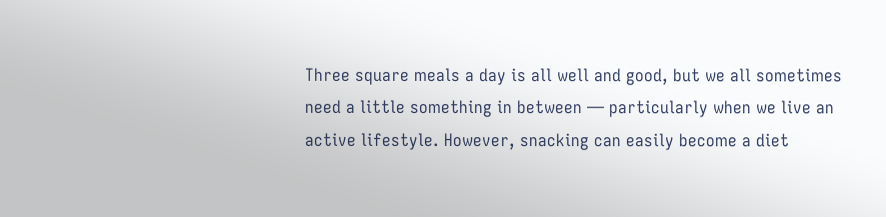Three square meals a day is all well and good, but we all sometimes need a little something in between — particularly when we live an active lifestyle. However, snacking can easily become a diet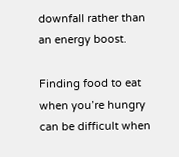downfall rather than an energy boost.

Finding food to eat when you’re hungry can be difficult when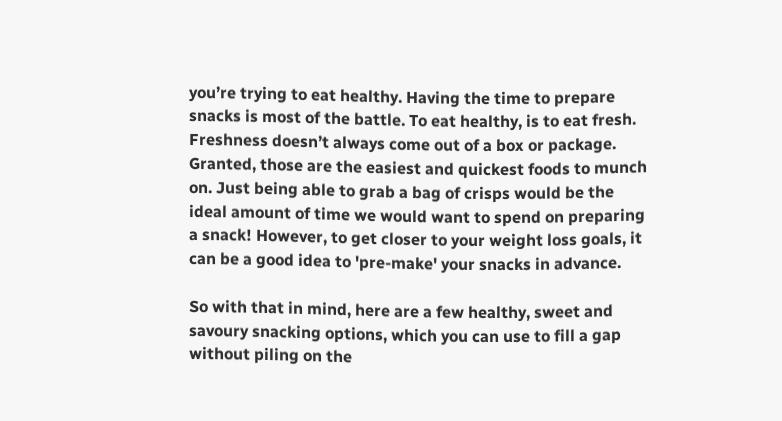you’re trying to eat healthy. Having the time to prepare snacks is most of the battle. To eat healthy, is to eat fresh. Freshness doesn’t always come out of a box or package. Granted, those are the easiest and quickest foods to munch on. Just being able to grab a bag of crisps would be the ideal amount of time we would want to spend on preparing a snack! However, to get closer to your weight loss goals, it can be a good idea to 'pre-make' your snacks in advance.

So with that in mind, here are a few healthy, sweet and savoury snacking options, which you can use to fill a gap without piling on the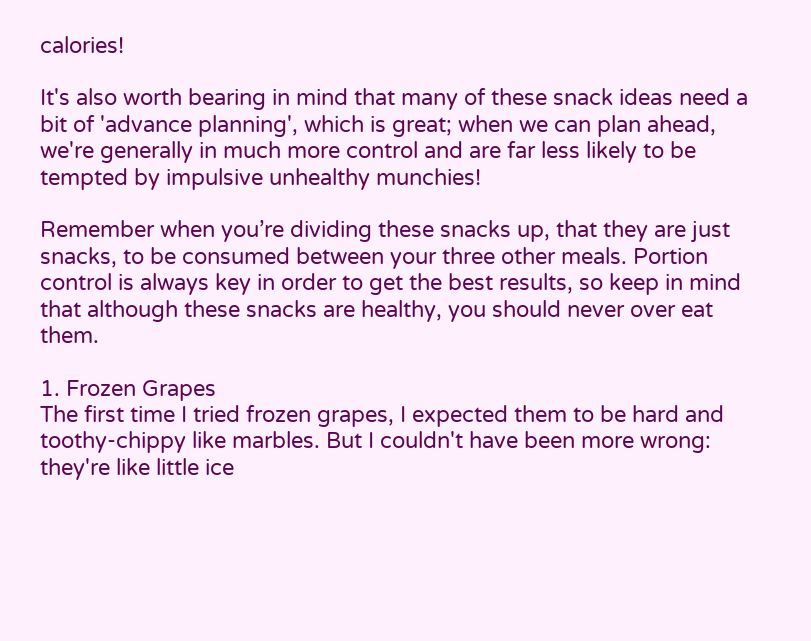calories!

It's also worth bearing in mind that many of these snack ideas need a bit of 'advance planning', which is great; when we can plan ahead, we're generally in much more control and are far less likely to be tempted by impulsive unhealthy munchies!

Remember when you’re dividing these snacks up, that they are just snacks, to be consumed between your three other meals. Portion control is always key in order to get the best results, so keep in mind that although these snacks are healthy, you should never over eat them.

1. Frozen Grapes
The first time I tried frozen grapes, I expected them to be hard and toothy-chippy like marbles. But I couldn't have been more wrong: they're like little ice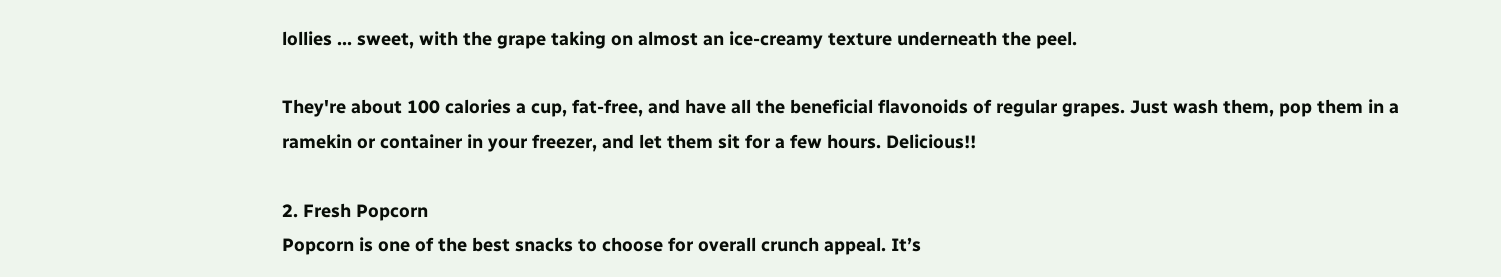lollies ... sweet, with the grape taking on almost an ice-creamy texture underneath the peel.

They're about 100 calories a cup, fat-free, and have all the beneficial flavonoids of regular grapes. Just wash them, pop them in a ramekin or container in your freezer, and let them sit for a few hours. Delicious!!

2. Fresh Popcorn
Popcorn is one of the best snacks to choose for overall crunch appeal. It’s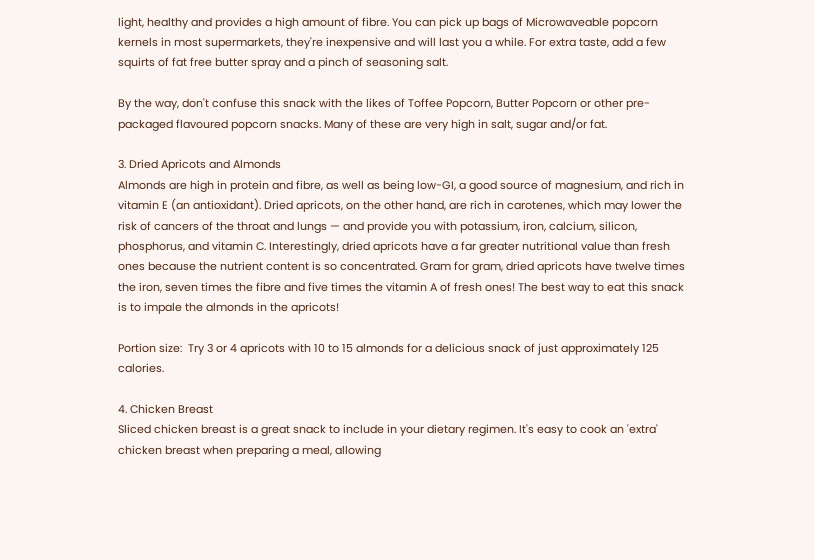light, healthy and provides a high amount of fibre. You can pick up bags of Microwaveable popcorn kernels in most supermarkets, they're inexpensive and will last you a while. For extra taste, add a few squirts of fat free butter spray and a pinch of seasoning salt.

By the way, don't confuse this snack with the likes of Toffee Popcorn, Butter Popcorn or other pre-packaged flavoured popcorn snacks. Many of these are very high in salt, sugar and/or fat.

3. Dried Apricots and Almonds
Almonds are high in protein and fibre, as well as being low-GI, a good source of magnesium, and rich in vitamin E (an antioxidant). Dried apricots, on the other hand, are rich in carotenes, which may lower the risk of cancers of the throat and lungs — and provide you with potassium, iron, calcium, silicon, phosphorus, and vitamin C. Interestingly, dried apricots have a far greater nutritional value than fresh ones because the nutrient content is so concentrated. Gram for gram, dried apricots have twelve times the iron, seven times the fibre and five times the vitamin A of fresh ones! The best way to eat this snack is to impale the almonds in the apricots!

Portion size:  Try 3 or 4 apricots with 10 to 15 almonds for a delicious snack of just approximately 125 calories.

4. Chicken Breast
Sliced chicken breast is a great snack to include in your dietary regimen. It's easy to cook an 'extra' chicken breast when preparing a meal, allowing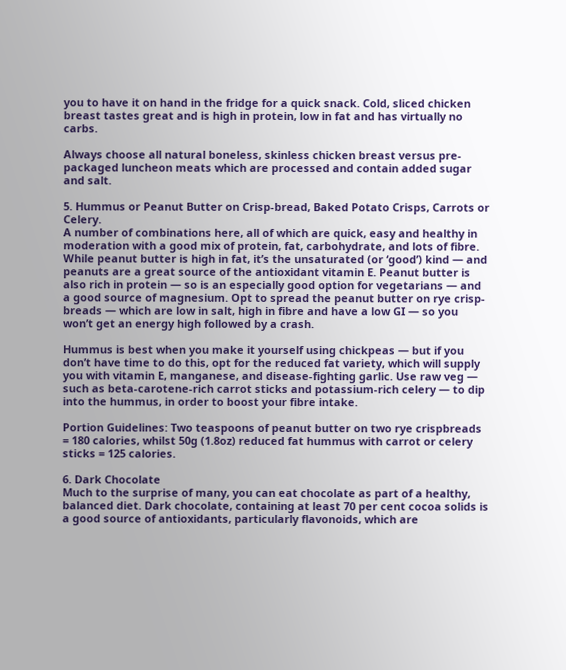you to have it on hand in the fridge for a quick snack. Cold, sliced chicken breast tastes great and is high in protein, low in fat and has virtually no carbs.

Always choose all natural boneless, skinless chicken breast versus pre-packaged luncheon meats which are processed and contain added sugar and salt.

5. Hummus or Peanut Butter on Crisp-bread, Baked Potato Crisps, Carrots or Celery.
A number of combinations here, all of which are quick, easy and healthy in moderation with a good mix of protein, fat, carbohydrate, and lots of fibre. While peanut butter is high in fat, it’s the unsaturated (or ‘good’) kind — and peanuts are a great source of the antioxidant vitamin E. Peanut butter is also rich in protein — so is an especially good option for vegetarians — and a good source of magnesium. Opt to spread the peanut butter on rye crisp-breads — which are low in salt, high in fibre and have a low GI — so you won’t get an energy high followed by a crash.

Hummus is best when you make it yourself using chickpeas — but if you don’t have time to do this, opt for the reduced fat variety, which will supply you with vitamin E, manganese, and disease-fighting garlic. Use raw veg — such as beta-carotene-rich carrot sticks and potassium-rich celery — to dip into the hummus, in order to boost your fibre intake.

Portion Guidelines: Two teaspoons of peanut butter on two rye crispbreads = 180 calories, whilst 50g (1.8oz) reduced fat hummus with carrot or celery sticks = 125 calories.

6. Dark Chocolate
Much to the surprise of many, you can eat chocolate as part of a healthy, balanced diet. Dark chocolate, containing at least 70 per cent cocoa solids is a good source of antioxidants, particularly flavonoids, which are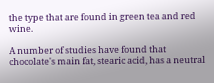the type that are found in green tea and red wine.

A number of studies have found that chocolate's main fat, stearic acid, has a neutral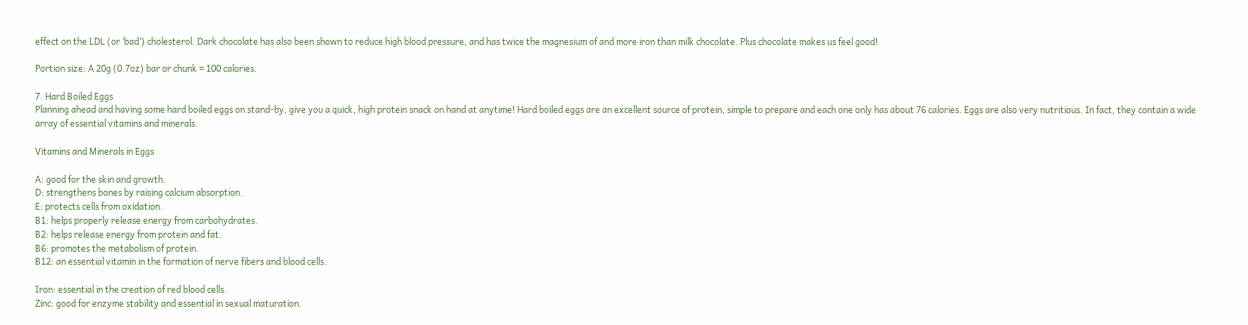effect on the LDL (or ‘bad’) cholesterol. Dark chocolate has also been shown to reduce high blood pressure, and has twice the magnesium of and more iron than milk chocolate. Plus chocolate makes us feel good!

Portion size: A 20g (0.7oz) bar or chunk = 100 calories.

7. Hard Boiled Eggs
Planning ahead and having some hard boiled eggs on stand-by, give you a quick, high protein snack on hand at anytime! Hard boiled eggs are an excellent source of protein, simple to prepare and each one only has about 76 calories. Eggs are also very nutritious. In fact, they contain a wide array of essential vitamins and minerals.

Vitamins and Minerals in Eggs

A: good for the skin and growth.
D: strengthens bones by raising calcium absorption.
E: protects cells from oxidation.
B1: helps properly release energy from carbohydrates.
B2: helps release energy from protein and fat.
B6: promotes the metabolism of protein.
B12: an essential vitamin in the formation of nerve fibers and blood cells.

Iron: essential in the creation of red blood cells.
Zinc: good for enzyme stability and essential in sexual maturation.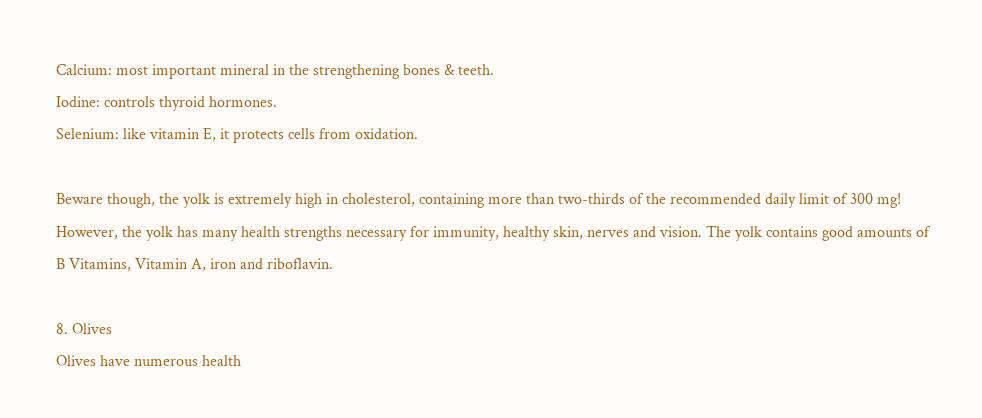Calcium: most important mineral in the strengthening bones & teeth.
Iodine: controls thyroid hormones.
Selenium: like vitamin E, it protects cells from oxidation.

Beware though, the yolk is extremely high in cholesterol, containing more than two-thirds of the recommended daily limit of 300 mg! However, the yolk has many health strengths necessary for immunity, healthy skin, nerves and vision. The yolk contains good amounts of B Vitamins, Vitamin A, iron and riboflavin.

8. Olives
Olives have numerous health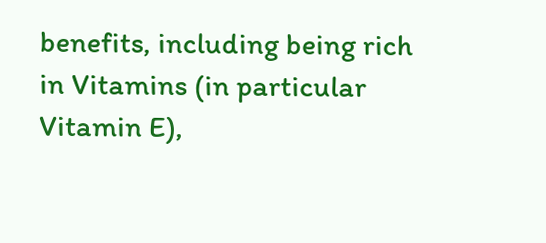benefits, including being rich in Vitamins (in particular Vitamin E),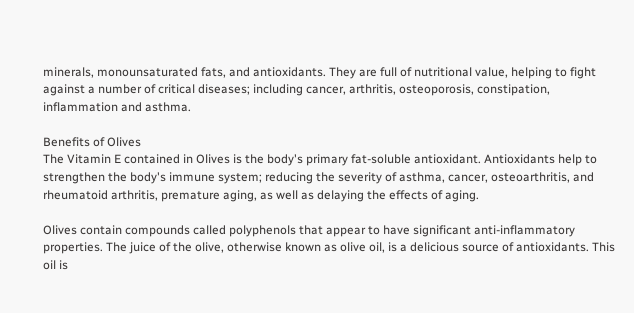minerals, monounsaturated fats, and antioxidants. They are full of nutritional value, helping to fight against a number of critical diseases; including cancer, arthritis, osteoporosis, constipation, inflammation and asthma.

Benefits of Olives
The Vitamin E contained in Olives is the body's primary fat-soluble antioxidant. Antioxidants help to strengthen the body's immune system; reducing the severity of asthma, cancer, osteoarthritis, and rheumatoid arthritis, premature aging, as well as delaying the effects of aging.

Olives contain compounds called polyphenols that appear to have significant anti-inflammatory properties. The juice of the olive, otherwise known as olive oil, is a delicious source of antioxidants. This oil is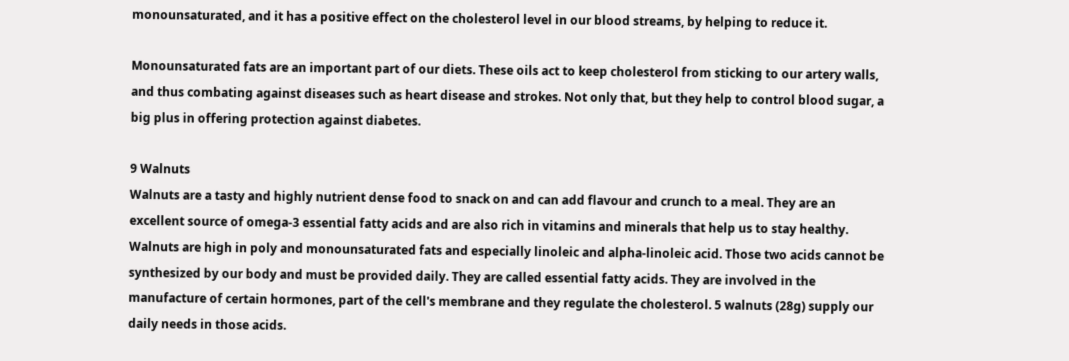monounsaturated, and it has a positive effect on the cholesterol level in our blood streams, by helping to reduce it.

Monounsaturated fats are an important part of our diets. These oils act to keep cholesterol from sticking to our artery walls, and thus combating against diseases such as heart disease and strokes. Not only that, but they help to control blood sugar, a big plus in offering protection against diabetes.

9 Walnuts
Walnuts are a tasty and highly nutrient dense food to snack on and can add flavour and crunch to a meal. They are an excellent source of omega-3 essential fatty acids and are also rich in vitamins and minerals that help us to stay healthy. Walnuts are high in poly and monounsaturated fats and especially linoleic and alpha-linoleic acid. Those two acids cannot be synthesized by our body and must be provided daily. They are called essential fatty acids. They are involved in the manufacture of certain hormones, part of the cell's membrane and they regulate the cholesterol. 5 walnuts (28g) supply our daily needs in those acids.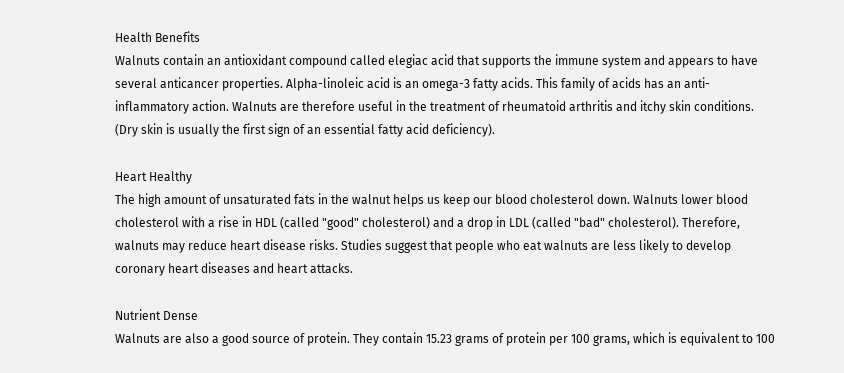Health Benefits
Walnuts contain an antioxidant compound called elegiac acid that supports the immune system and appears to have several anticancer properties. Alpha-linoleic acid is an omega-3 fatty acids. This family of acids has an anti-inflammatory action. Walnuts are therefore useful in the treatment of rheumatoid arthritis and itchy skin conditions. (Dry skin is usually the first sign of an essential fatty acid deficiency).

Heart Healthy
The high amount of unsaturated fats in the walnut helps us keep our blood cholesterol down. Walnuts lower blood cholesterol with a rise in HDL (called "good" cholesterol) and a drop in LDL (called "bad" cholesterol). Therefore, walnuts may reduce heart disease risks. Studies suggest that people who eat walnuts are less likely to develop coronary heart diseases and heart attacks.

Nutrient Dense
Walnuts are also a good source of protein. They contain 15.23 grams of protein per 100 grams, which is equivalent to 100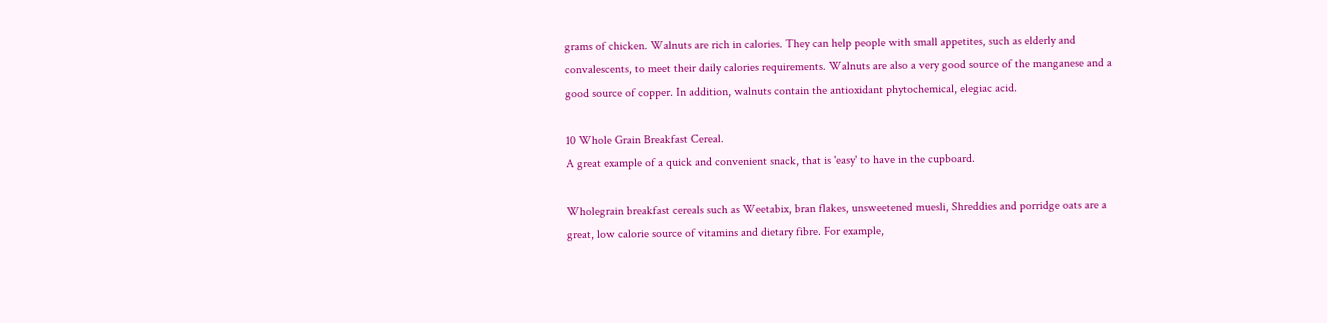grams of chicken. Walnuts are rich in calories. They can help people with small appetites, such as elderly and convalescents, to meet their daily calories requirements. Walnuts are also a very good source of the manganese and a good source of copper. In addition, walnuts contain the antioxidant phytochemical, elegiac acid.

10 Whole Grain Breakfast Cereal.
A great example of a quick and convenient snack, that is 'easy' to have in the cupboard.

Wholegrain breakfast cereals such as Weetabix, bran flakes, unsweetened muesli, Shreddies and porridge oats are a great, low calorie source of vitamins and dietary fibre. For example,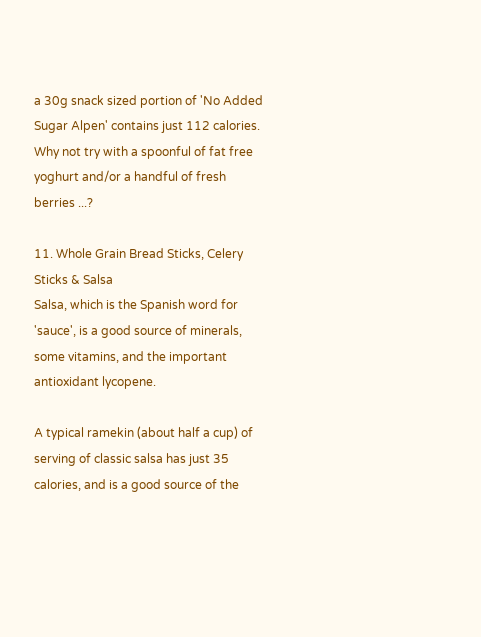a 30g snack sized portion of 'No Added Sugar Alpen' contains just 112 calories. Why not try with a spoonful of fat free yoghurt and/or a handful of fresh berries ...?

11. Whole Grain Bread Sticks, Celery Sticks & Salsa
Salsa, which is the Spanish word for 'sauce', is a good source of minerals, some vitamins, and the important antioxidant lycopene.

A typical ramekin (about half a cup) of serving of classic salsa has just 35 calories, and is a good source of the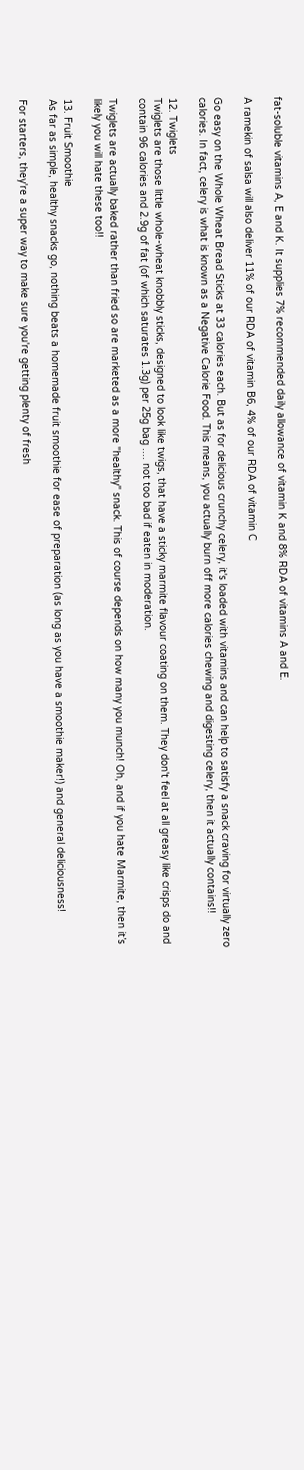fat-soluble vitamins A, E and K. It supplies 7% recommended daily allowance of vitamin K and 8% RDA of vitamins A and E.

A ramekin of salsa will also deliver 11% of our RDA of vitamin B6, 4% of our RDA of vitamin C

Go easy on the Whole Wheat Bread Sticks at 33 calories each. But as for delicious crunchy celery, it's loaded with vitamins and can help to satisfy a snack craving for virtually zero calories. In fact, celery is what is known as a Negative Calorie Food. This means, you actually burn off more calories chewing and digesting celery, then it actually contains!!

12. Twiglets
Twiglets are those little whole-wheat knobbly sticks, designed to look like twigs, that have a sticky marmite flavour coating on them. They don't feel at all greasy like crisps do and contain 96 calories and 2.9g of fat (of which saturates 1.3g) per 25g bag .... not too bad if eaten in moderation.

Twiglets are actually baked rather than fried so are marketed as a more "healthy" snack. This of course depends on how many you munch! Oh, and if you hate Marmite, then it’s likely you will hate these too!!

13. Fruit Smoothie
As far as simple, healthy snacks go, nothing beats a homemade fruit smoothie for ease of preparation (as long as you have a smoothie maker!) and general deliciousness!

For starters, they're a super way to make sure you're getting plenty of fresh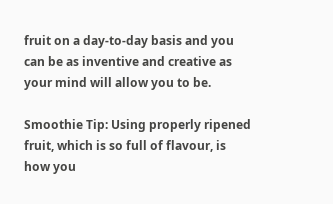fruit on a day-to-day basis and you can be as inventive and creative as your mind will allow you to be.

Smoothie Tip: Using properly ripened fruit, which is so full of flavour, is how you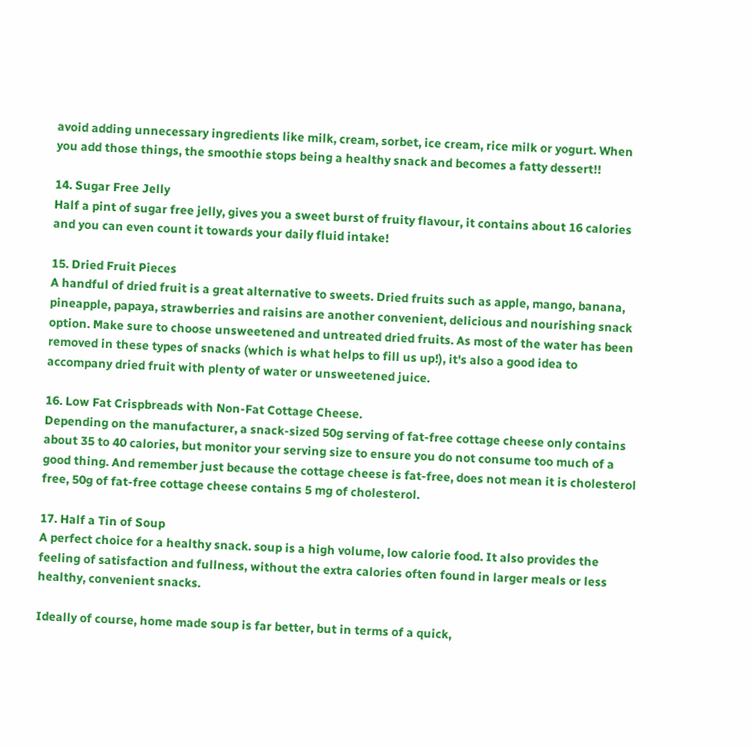avoid adding unnecessary ingredients like milk, cream, sorbet, ice cream, rice milk or yogurt. When you add those things, the smoothie stops being a healthy snack and becomes a fatty dessert!!

14. Sugar Free Jelly
Half a pint of sugar free jelly, gives you a sweet burst of fruity flavour, it contains about 16 calories and you can even count it towards your daily fluid intake!

15. Dried Fruit Pieces
A handful of dried fruit is a great alternative to sweets. Dried fruits such as apple, mango, banana, pineapple, papaya, strawberries and raisins are another convenient, delicious and nourishing snack option. Make sure to choose unsweetened and untreated dried fruits. As most of the water has been removed in these types of snacks (which is what helps to fill us up!), it's also a good idea to accompany dried fruit with plenty of water or unsweetened juice.

16. Low Fat Crispbreads with Non-Fat Cottage Cheese.
Depending on the manufacturer, a snack-sized 50g serving of fat-free cottage cheese only contains about 35 to 40 calories, but monitor your serving size to ensure you do not consume too much of a good thing. And remember just because the cottage cheese is fat-free, does not mean it is cholesterol free, 50g of fat-free cottage cheese contains 5 mg of cholesterol.

17. Half a Tin of Soup
A perfect choice for a healthy snack. soup is a high volume, low calorie food. It also provides the feeling of satisfaction and fullness, without the extra calories often found in larger meals or less healthy, convenient snacks.

Ideally of course, home made soup is far better, but in terms of a quick,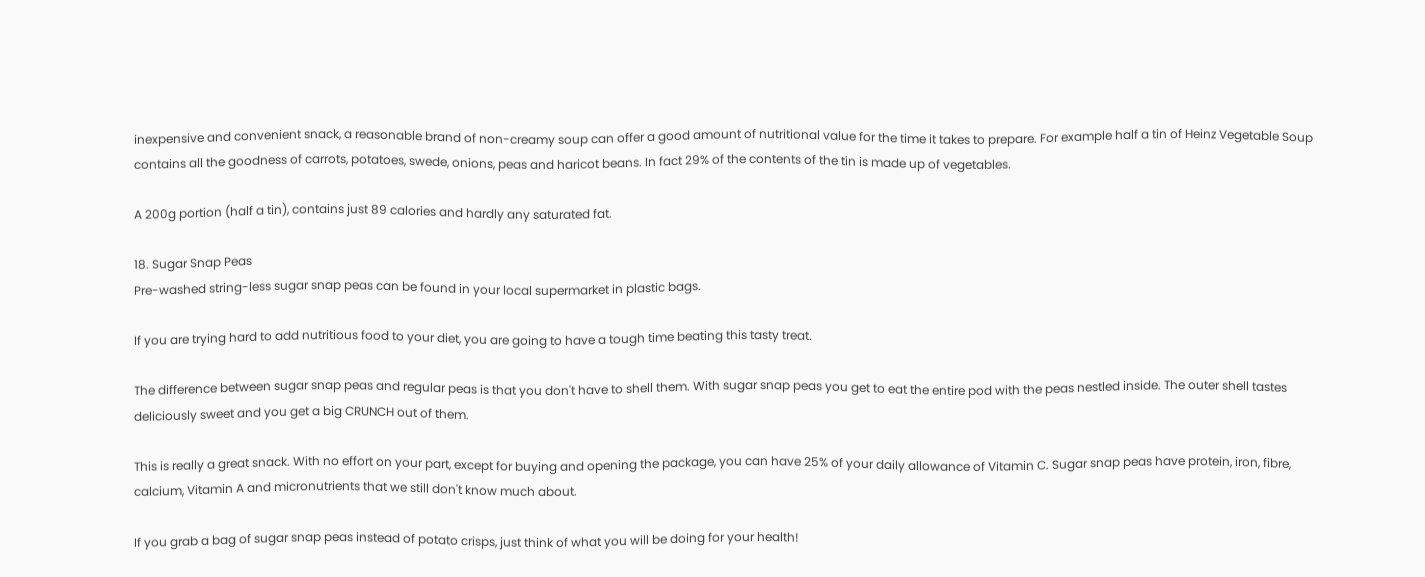inexpensive and convenient snack, a reasonable brand of non-creamy soup can offer a good amount of nutritional value for the time it takes to prepare. For example half a tin of Heinz Vegetable Soup contains all the goodness of carrots, potatoes, swede, onions, peas and haricot beans. In fact 29% of the contents of the tin is made up of vegetables.

A 200g portion (half a tin), contains just 89 calories and hardly any saturated fat.

18. Sugar Snap Peas
Pre-washed string-less sugar snap peas can be found in your local supermarket in plastic bags.

If you are trying hard to add nutritious food to your diet, you are going to have a tough time beating this tasty treat.

The difference between sugar snap peas and regular peas is that you don't have to shell them. With sugar snap peas you get to eat the entire pod with the peas nestled inside. The outer shell tastes deliciously sweet and you get a big CRUNCH out of them.

This is really a great snack. With no effort on your part, except for buying and opening the package, you can have 25% of your daily allowance of Vitamin C. Sugar snap peas have protein, iron, fibre, calcium, Vitamin A and micronutrients that we still don't know much about.

If you grab a bag of sugar snap peas instead of potato crisps, just think of what you will be doing for your health!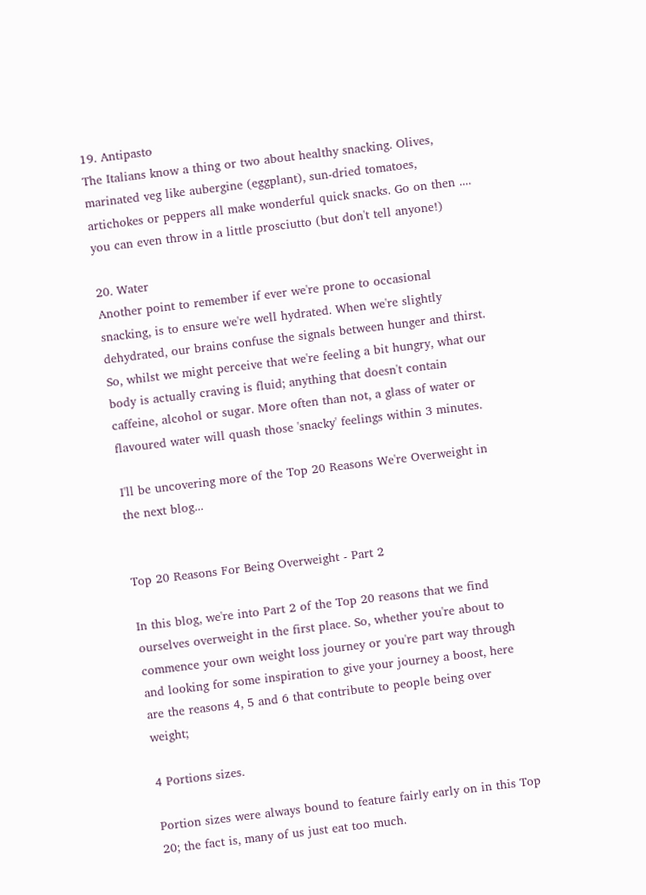19. Antipasto
The Italians know a thing or two about healthy snacking. Olives, marinated veg like aubergine (eggplant), sun-dried tomatoes, artichokes or peppers all make wonderful quick snacks. Go on then .... you can even throw in a little prosciutto (but don't tell anyone!)

20. Water
Another point to remember if ever we're prone to occasional snacking, is to ensure we're well hydrated. When we're slightly dehydrated, our brains confuse the signals between hunger and thirst. So, whilst we might perceive that we're feeling a bit hungry, what our body is actually craving is fluid; anything that doesn't contain caffeine, alcohol or sugar. More often than not, a glass of water or flavoured water will quash those 'snacky' feelings within 3 minutes.

I'll be uncovering more of the Top 20 Reasons We're Overweight in the next blog...


Top 20 Reasons For Being Overweight - Part 2

In this blog, we're into Part 2 of the Top 20 reasons that we find ourselves overweight in the first place. So, whether you're about to commence your own weight loss journey or you're part way through and looking for some inspiration to give your journey a boost, here are the reasons 4, 5 and 6 that contribute to people being over weight;

4 Portions sizes.

Portion sizes were always bound to feature fairly early on in this Top 20; the fact is, many of us just eat too much.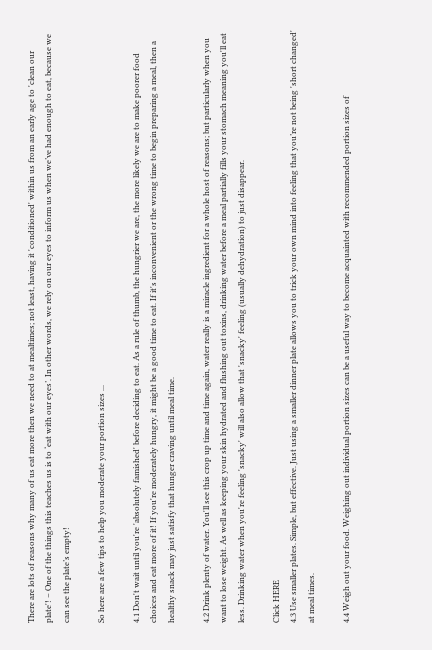There are lots of reasons why many of us eat more then we need to at mealtimes; not least, having it 'conditioned' within us from an early age to 'clean our plate'! – One of the things this teaches us is to ‘eat with our eyes’. In other words, we rely on our eyes to inform us when we’ve had enough to eat, because we can see the plate’s empty!

So here are a few tips to help you moderate your portion sizes ...

4.1 Don't wait until you're 'absolutely famished' before deciding to eat. As a rule of thumb, the hungrier we are, the more likely we are to make poorer food choices and eat more of it! If you're moderately hungry, it might be a good time to eat. If it's inconvenient or the wrong time to begin preparing a meal, then a healthy snack may just satisfy that hunger craving until meal time.

4.2 Drink plenty of water. You'll see this crop up time and time again, water really is a miracle ingredient for a whole host of reasons; but particularly when you want to lose weight. As well as keeping your skin hydrated and flushing out toxins, drinking water before a meal partially fills your stomach meaning you'll eat less. Drinking water when you're feeling 'snacky' will also allow that 'snacky' feeling (usually dehydration) to just disappear.

Click HERE
4.3 Use smaller plates. Simple, but effective. Just using a smaller dinner plate allows you to trick your own mind into feeling that you’re not being 'short changed' at meal times.

4.4 Weigh out your food. Weighing out individual portion sizes can be a useful way to become acquainted with recommended portion sizes of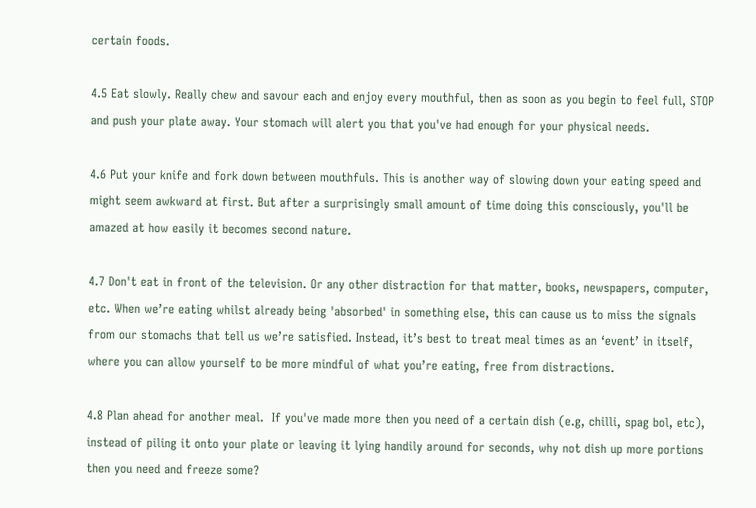certain foods.

4.5 Eat slowly. Really chew and savour each and enjoy every mouthful, then as soon as you begin to feel full, STOP and push your plate away. Your stomach will alert you that you've had enough for your physical needs.

4.6 Put your knife and fork down between mouthfuls. This is another way of slowing down your eating speed and might seem awkward at first. But after a surprisingly small amount of time doing this consciously, you'll be amazed at how easily it becomes second nature.

4.7 Don't eat in front of the television. Or any other distraction for that matter, books, newspapers, computer, etc. When we’re eating whilst already being 'absorbed' in something else, this can cause us to miss the signals from our stomachs that tell us we’re satisfied. Instead, it’s best to treat meal times as an ‘event’ in itself, where you can allow yourself to be more mindful of what you’re eating, free from distractions.

4.8 Plan ahead for another meal.  If you've made more then you need of a certain dish (e.g, chilli, spag bol, etc), instead of piling it onto your plate or leaving it lying handily around for seconds, why not dish up more portions then you need and freeze some?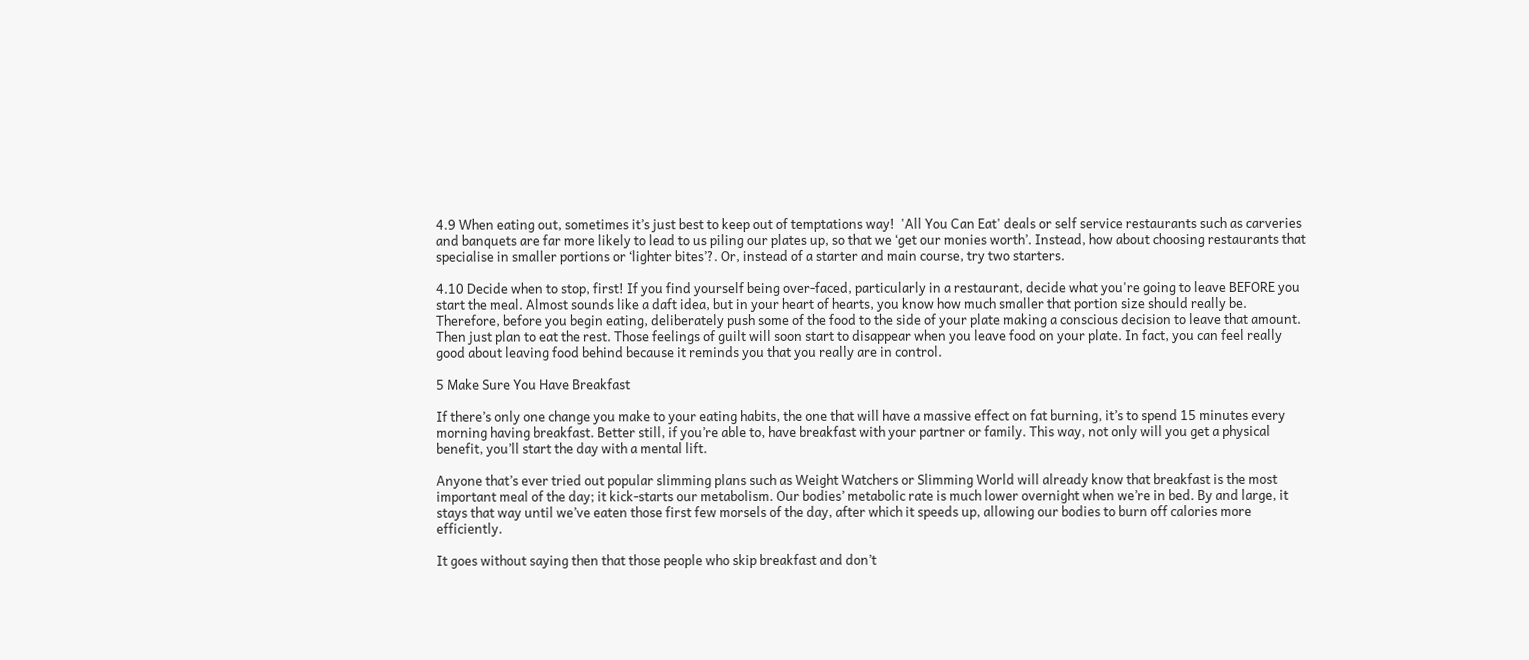4.9 When eating out, sometimes it’s just best to keep out of temptations way!  'All You Can Eat' deals or self service restaurants such as carveries and banquets are far more likely to lead to us piling our plates up, so that we ‘get our monies worth’. Instead, how about choosing restaurants that specialise in smaller portions or ‘lighter bites’?. Or, instead of a starter and main course, try two starters.

4.10 Decide when to stop, first! If you find yourself being over-faced, particularly in a restaurant, decide what you're going to leave BEFORE you start the meal. Almost sounds like a daft idea, but in your heart of hearts, you know how much smaller that portion size should really be. Therefore, before you begin eating, deliberately push some of the food to the side of your plate making a conscious decision to leave that amount. Then just plan to eat the rest. Those feelings of guilt will soon start to disappear when you leave food on your plate. In fact, you can feel really good about leaving food behind because it reminds you that you really are in control.

5 Make Sure You Have Breakfast

If there’s only one change you make to your eating habits, the one that will have a massive effect on fat burning, it’s to spend 15 minutes every morning having breakfast. Better still, if you’re able to, have breakfast with your partner or family. This way, not only will you get a physical benefit, you’ll start the day with a mental lift.

Anyone that’s ever tried out popular slimming plans such as Weight Watchers or Slimming World will already know that breakfast is the most important meal of the day; it kick-starts our metabolism. Our bodies’ metabolic rate is much lower overnight when we’re in bed. By and large, it stays that way until we’ve eaten those first few morsels of the day, after which it speeds up, allowing our bodies to burn off calories more efficiently.

It goes without saying then that those people who skip breakfast and don’t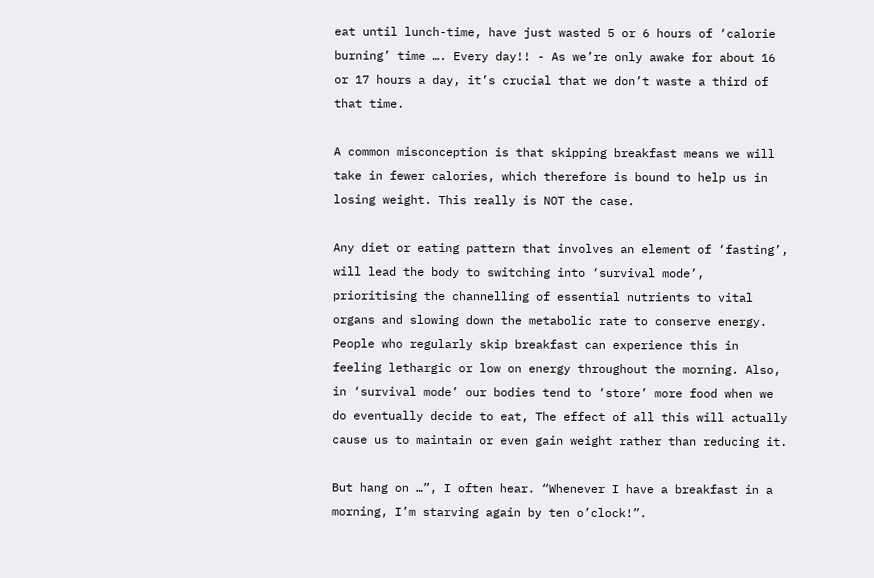eat until lunch-time, have just wasted 5 or 6 hours of ‘calorie burning’ time …. Every day!! - As we’re only awake for about 16 or 17 hours a day, it’s crucial that we don’t waste a third of that time.

A common misconception is that skipping breakfast means we will take in fewer calories, which therefore is bound to help us in losing weight. This really is NOT the case.

Any diet or eating pattern that involves an element of ‘fasting’, will lead the body to switching into ‘survival mode’, prioritising the channelling of essential nutrients to vital organs and slowing down the metabolic rate to conserve energy. People who regularly skip breakfast can experience this in feeling lethargic or low on energy throughout the morning. Also, in ‘survival mode’ our bodies tend to ‘store’ more food when we do eventually decide to eat, The effect of all this will actually cause us to maintain or even gain weight rather than reducing it.

But hang on …”, I often hear. “Whenever I have a breakfast in a morning, I’m starving again by ten o’clock!”.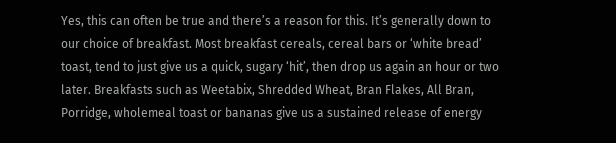Yes, this can often be true and there’s a reason for this. It’s generally down to our choice of breakfast. Most breakfast cereals, cereal bars or ‘white bread’ toast, tend to just give us a quick, sugary ‘hit’, then drop us again an hour or two later. Breakfasts such as Weetabix, Shredded Wheat, Bran Flakes, All Bran, Porridge, wholemeal toast or bananas give us a sustained release of energy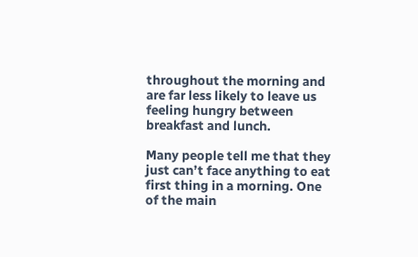throughout the morning and are far less likely to leave us feeling hungry between breakfast and lunch.

Many people tell me that they just can’t face anything to eat first thing in a morning. One of the main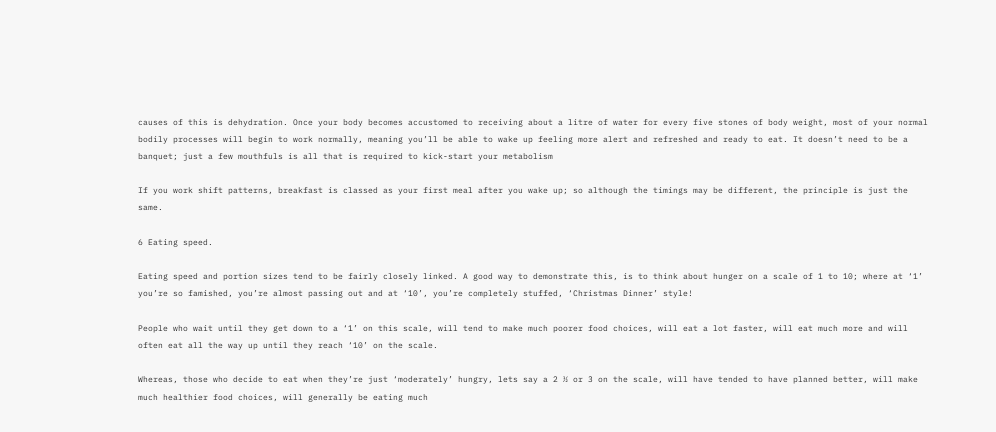causes of this is dehydration. Once your body becomes accustomed to receiving about a litre of water for every five stones of body weight, most of your normal bodily processes will begin to work normally, meaning you’ll be able to wake up feeling more alert and refreshed and ready to eat. It doesn’t need to be a banquet; just a few mouthfuls is all that is required to kick-start your metabolism

If you work shift patterns, breakfast is classed as your first meal after you wake up; so although the timings may be different, the principle is just the same.

6 Eating speed.

Eating speed and portion sizes tend to be fairly closely linked. A good way to demonstrate this, is to think about hunger on a scale of 1 to 10; where at ‘1’ you’re so famished, you’re almost passing out and at ‘10’, you’re completely stuffed, ‘Christmas Dinner’ style!

People who wait until they get down to a ‘1’ on this scale, will tend to make much poorer food choices, will eat a lot faster, will eat much more and will often eat all the way up until they reach ‘10’ on the scale.

Whereas, those who decide to eat when they’re just ‘moderately’ hungry, lets say a 2 ½ or 3 on the scale, will have tended to have planned better, will make much healthier food choices, will generally be eating much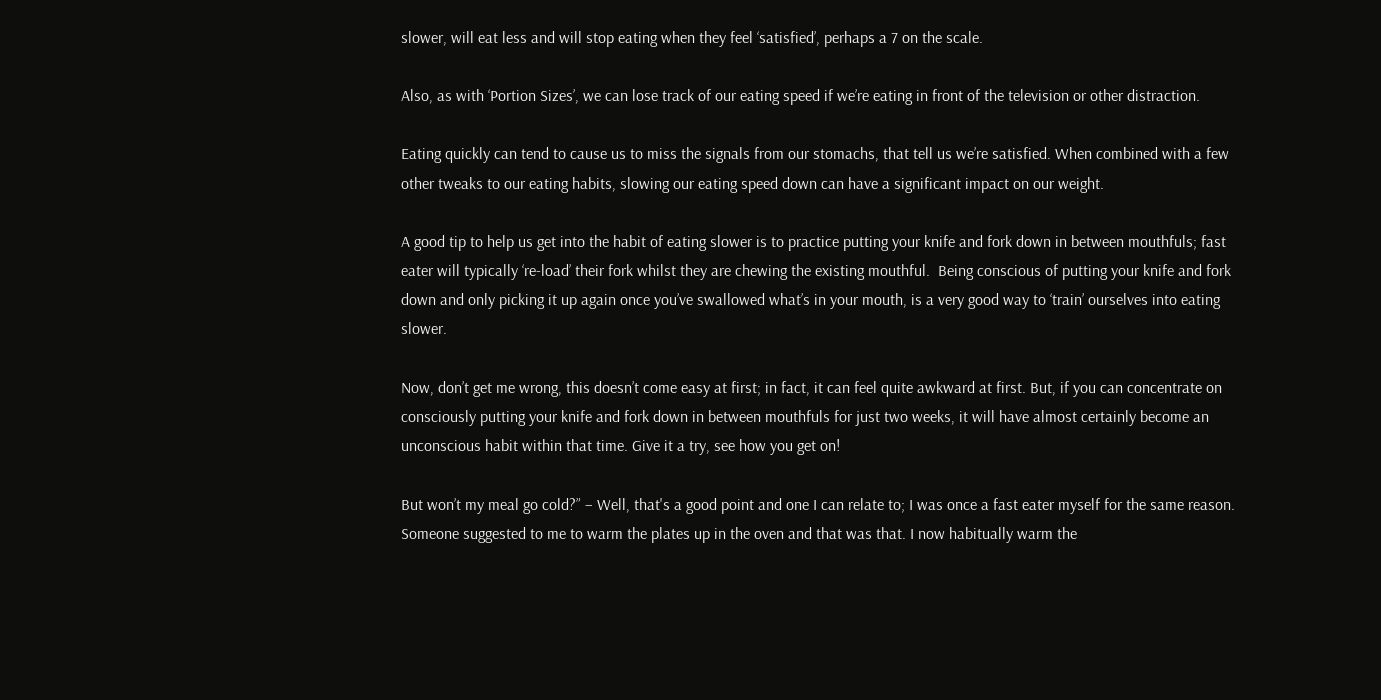slower, will eat less and will stop eating when they feel ‘satisfied’, perhaps a 7 on the scale.

Also, as with ‘Portion Sizes’, we can lose track of our eating speed if we’re eating in front of the television or other distraction.

Eating quickly can tend to cause us to miss the signals from our stomachs, that tell us we’re satisfied. When combined with a few other tweaks to our eating habits, slowing our eating speed down can have a significant impact on our weight.

A good tip to help us get into the habit of eating slower is to practice putting your knife and fork down in between mouthfuls; fast eater will typically ‘re-load’ their fork whilst they are chewing the existing mouthful.  Being conscious of putting your knife and fork down and only picking it up again once you’ve swallowed what’s in your mouth, is a very good way to ‘train’ ourselves into eating slower.

Now, don’t get me wrong, this doesn’t come easy at first; in fact, it can feel quite awkward at first. But, if you can concentrate on consciously putting your knife and fork down in between mouthfuls for just two weeks, it will have almost certainly become an unconscious habit within that time. Give it a try, see how you get on!

But won’t my meal go cold?” – Well, that's a good point and one I can relate to; I was once a fast eater myself for the same reason. Someone suggested to me to warm the plates up in the oven and that was that. I now habitually warm the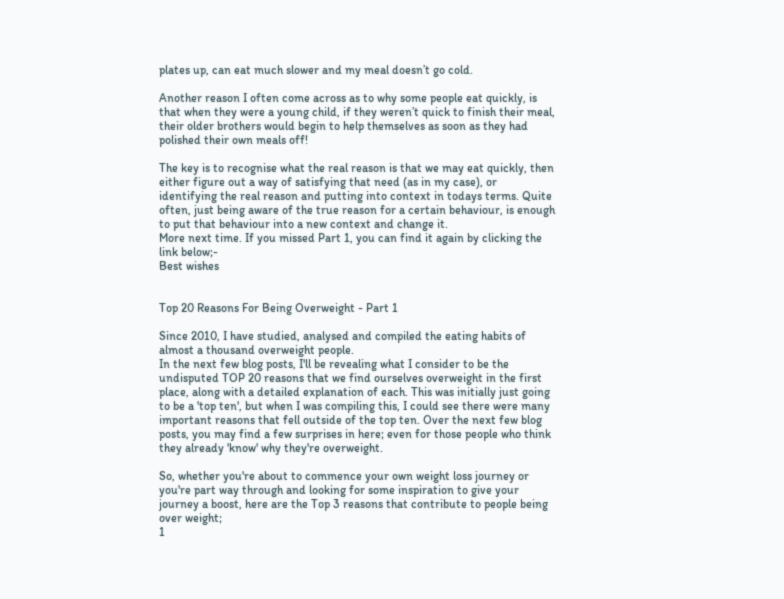plates up, can eat much slower and my meal doesn’t go cold.

Another reason I often come across as to why some people eat quickly, is that when they were a young child, if they weren’t quick to finish their meal, their older brothers would begin to help themselves as soon as they had polished their own meals off!

The key is to recognise what the real reason is that we may eat quickly, then either figure out a way of satisfying that need (as in my case), or identifying the real reason and putting into context in todays terms. Quite often, just being aware of the true reason for a certain behaviour, is enough to put that behaviour into a new context and change it.
More next time. If you missed Part 1, you can find it again by clicking the link below;-
Best wishes


Top 20 Reasons For Being Overweight - Part 1

Since 2010, I have studied, analysed and compiled the eating habits of almost a thousand overweight people.
In the next few blog posts, I'll be revealing what I consider to be the undisputed TOP 20 reasons that we find ourselves overweight in the first place, along with a detailed explanation of each. This was initially just going to be a 'top ten', but when I was compiling this, I could see there were many important reasons that fell outside of the top ten. Over the next few blog posts, you may find a few surprises in here; even for those people who think they already 'know' why they're overweight.

So, whether you're about to commence your own weight loss journey or you're part way through and looking for some inspiration to give your journey a boost, here are the Top 3 reasons that contribute to people being over weight;
1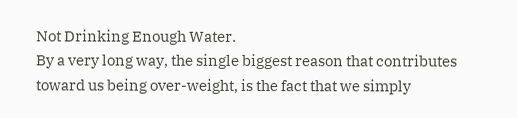Not Drinking Enough Water.
By a very long way, the single biggest reason that contributes toward us being over-weight, is the fact that we simply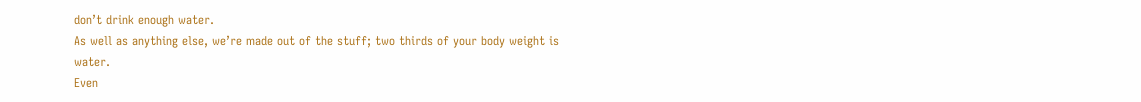don’t drink enough water.
As well as anything else, we’re made out of the stuff; two thirds of your body weight is water.
Even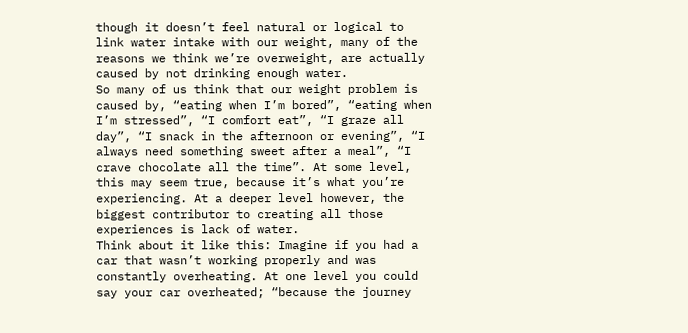though it doesn’t feel natural or logical to link water intake with our weight, many of the reasons we think we’re overweight, are actually caused by not drinking enough water.
So many of us think that our weight problem is caused by, “eating when I’m bored”, “eating when I’m stressed”, “I comfort eat”, “I graze all day”, “I snack in the afternoon or evening”, “I always need something sweet after a meal”, “I crave chocolate all the time”. At some level, this may seem true, because it’s what you’re experiencing. At a deeper level however, the biggest contributor to creating all those experiences is lack of water.
Think about it like this: Imagine if you had a car that wasn’t working properly and was constantly overheating. At one level you could say your car overheated; “because the journey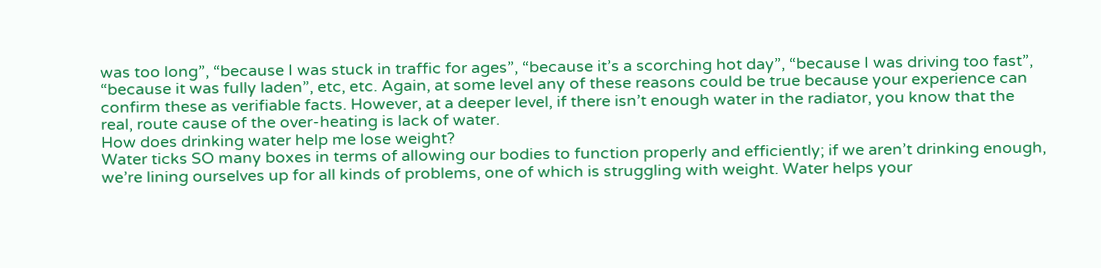was too long”, “because I was stuck in traffic for ages”, “because it’s a scorching hot day”, “because I was driving too fast”, “because it was fully laden”, etc, etc. Again, at some level any of these reasons could be true because your experience can confirm these as verifiable facts. However, at a deeper level, if there isn’t enough water in the radiator, you know that the real, route cause of the over-heating is lack of water.
How does drinking water help me lose weight?
Water ticks SO many boxes in terms of allowing our bodies to function properly and efficiently; if we aren’t drinking enough, we’re lining ourselves up for all kinds of problems, one of which is struggling with weight. Water helps your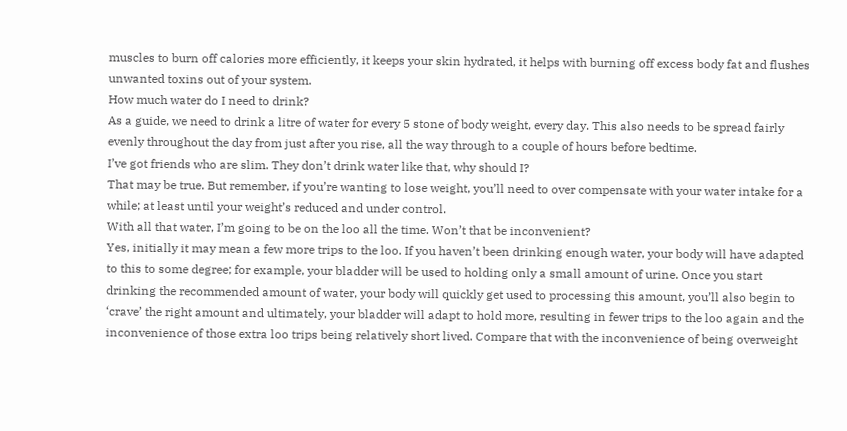muscles to burn off calories more efficiently, it keeps your skin hydrated, it helps with burning off excess body fat and flushes unwanted toxins out of your system.
How much water do I need to drink?
As a guide, we need to drink a litre of water for every 5 stone of body weight, every day. This also needs to be spread fairly evenly throughout the day from just after you rise, all the way through to a couple of hours before bedtime.
I’ve got friends who are slim. They don’t drink water like that, why should I?
That may be true. But remember, if you’re wanting to lose weight, you’ll need to over compensate with your water intake for a while; at least until your weight’s reduced and under control.
With all that water, I’m going to be on the loo all the time. Won’t that be inconvenient?
Yes, initially it may mean a few more trips to the loo. If you haven’t been drinking enough water, your body will have adapted to this to some degree; for example, your bladder will be used to holding only a small amount of urine. Once you start drinking the recommended amount of water, your body will quickly get used to processing this amount, you’ll also begin to ‘crave’ the right amount and ultimately, your bladder will adapt to hold more, resulting in fewer trips to the loo again and the inconvenience of those extra loo trips being relatively short lived. Compare that with the inconvenience of being overweight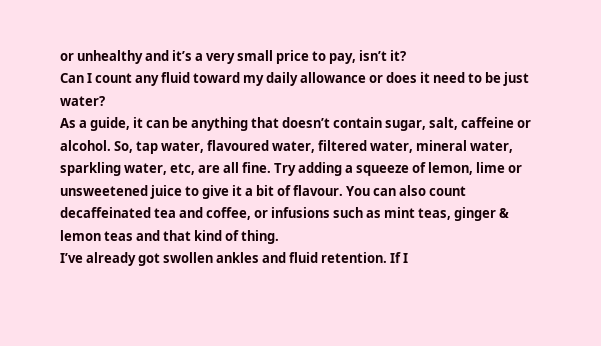or unhealthy and it’s a very small price to pay, isn’t it?
Can I count any fluid toward my daily allowance or does it need to be just water?
As a guide, it can be anything that doesn’t contain sugar, salt, caffeine or alcohol. So, tap water, flavoured water, filtered water, mineral water, sparkling water, etc, are all fine. Try adding a squeeze of lemon, lime or unsweetened juice to give it a bit of flavour. You can also count decaffeinated tea and coffee, or infusions such as mint teas, ginger & lemon teas and that kind of thing.
I’ve already got swollen ankles and fluid retention. If I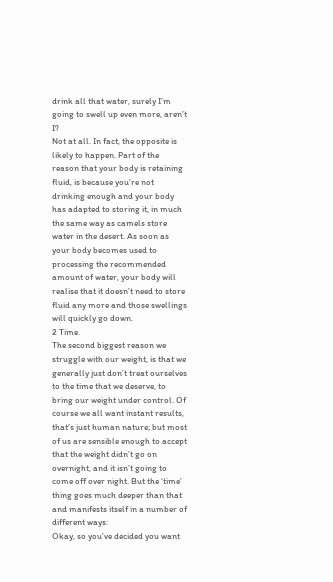drink all that water, surely I’m going to swell up even more, aren’t I?
Not at all. In fact, the opposite is likely to happen. Part of the reason that your body is retaining fluid, is because you’re not drinking enough and your body has adapted to storing it, in much the same way as camels store water in the desert. As soon as your body becomes used to processing the recommended amount of water, your body will realise that it doesn’t need to store fluid any more and those swellings will quickly go down.
2 Time.
The second biggest reason we struggle with our weight, is that we generally just don’t treat ourselves to the time that we deserve, to bring our weight under control. Of course we all want instant results, that’s just human nature; but most of us are sensible enough to accept that the weight didn’t go on overnight, and it isn’t going to come off over night. But the ‘time’ thing goes much deeper than that and manifests itself in a number of different ways:
Okay, so you’ve decided you want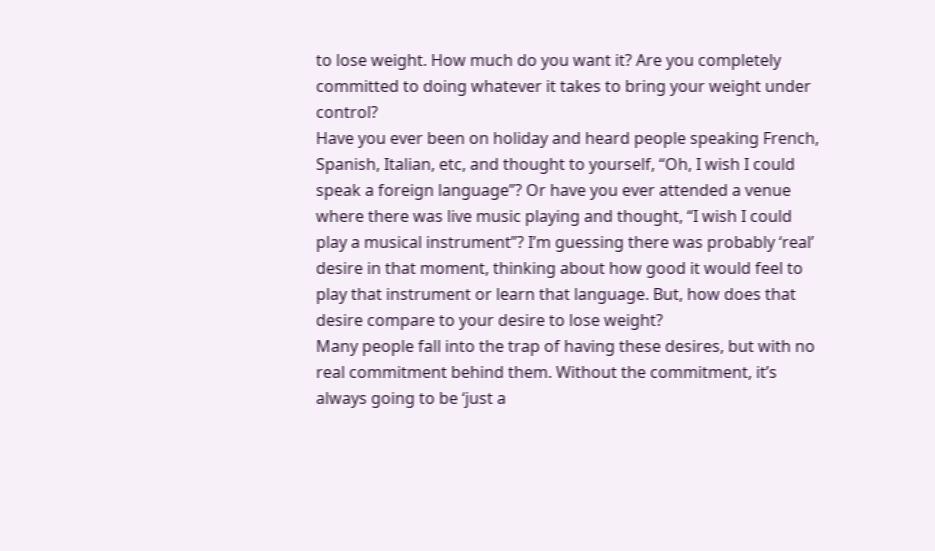to lose weight. How much do you want it? Are you completely committed to doing whatever it takes to bring your weight under control?
Have you ever been on holiday and heard people speaking French, Spanish, Italian, etc, and thought to yourself, “Oh, I wish I could speak a foreign language”? Or have you ever attended a venue where there was live music playing and thought, “I wish I could play a musical instrument”? I’m guessing there was probably ‘real’ desire in that moment, thinking about how good it would feel to play that instrument or learn that language. But, how does that desire compare to your desire to lose weight?
Many people fall into the trap of having these desires, but with no real commitment behind them. Without the commitment, it’s always going to be ‘just a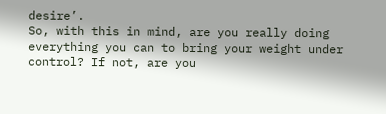desire’.
So, with this in mind, are you really doing everything you can to bring your weight under control? If not, are you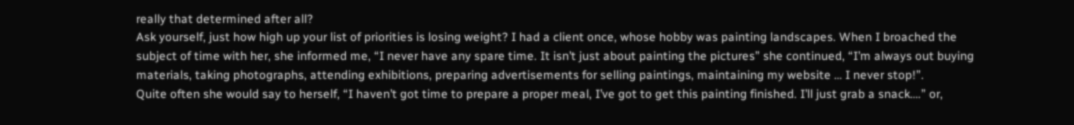really that determined after all?
Ask yourself, just how high up your list of priorities is losing weight? I had a client once, whose hobby was painting landscapes. When I broached the subject of time with her, she informed me, “I never have any spare time. It isn’t just about painting the pictures” she continued, “I’m always out buying materials, taking photographs, attending exhibitions, preparing advertisements for selling paintings, maintaining my website … I never stop!”.
Quite often she would say to herself, “I haven’t got time to prepare a proper meal, I’ve got to get this painting finished. I’ll just grab a snack….” or,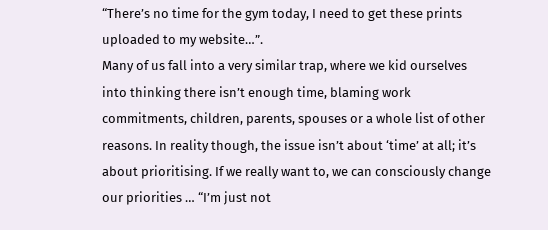“There’s no time for the gym today, I need to get these prints uploaded to my website…”.
Many of us fall into a very similar trap, where we kid ourselves into thinking there isn’t enough time, blaming work commitments, children, parents, spouses or a whole list of other reasons. In reality though, the issue isn’t about ‘time’ at all; it’s about prioritising. If we really want to, we can consciously change our priorities … “I’m just not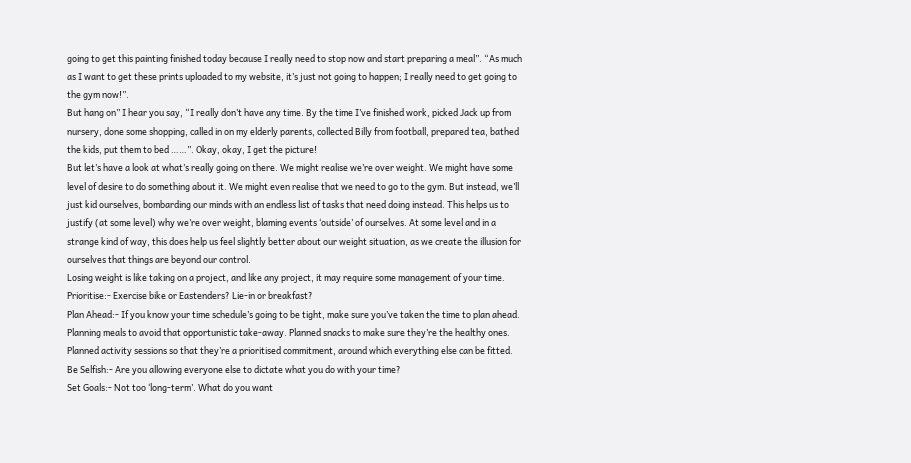going to get this painting finished today because I really need to stop now and start preparing a meal”. “As much as I want to get these prints uploaded to my website, it’s just not going to happen; I really need to get going to the gym now!”.
But hang on” I hear you say, “I really don’t have any time. By the time I’ve finished work, picked Jack up from nursery, done some shopping, called in on my elderly parents, collected Billy from football, prepared tea, bathed the kids, put them to bed ……”. Okay, okay, I get the picture!
But let’s have a look at what’s really going on there. We might realise we’re over weight. We might have some level of desire to do something about it. We might even realise that we need to go to the gym. But instead, we’ll just kid ourselves, bombarding our minds with an endless list of tasks that need doing instead. This helps us to justify (at some level) why we’re over weight, blaming events ‘outside’ of ourselves. At some level and in a strange kind of way, this does help us feel slightly better about our weight situation, as we create the illusion for ourselves that things are beyond our control.
Losing weight is like taking on a project, and like any project, it may require some management of your time.
Prioritise:- Exercise bike or Eastenders? Lie-in or breakfast?
Plan Ahead:- If you know your time schedule’s going to be tight, make sure you’ve taken the time to plan ahead. Planning meals to avoid that opportunistic take-away. Planned snacks to make sure they’re the healthy ones. Planned activity sessions so that they’re a prioritised commitment, around which everything else can be fitted.
Be Selfish:- Are you allowing everyone else to dictate what you do with your time?
Set Goals:- Not too ‘long-term’. What do you want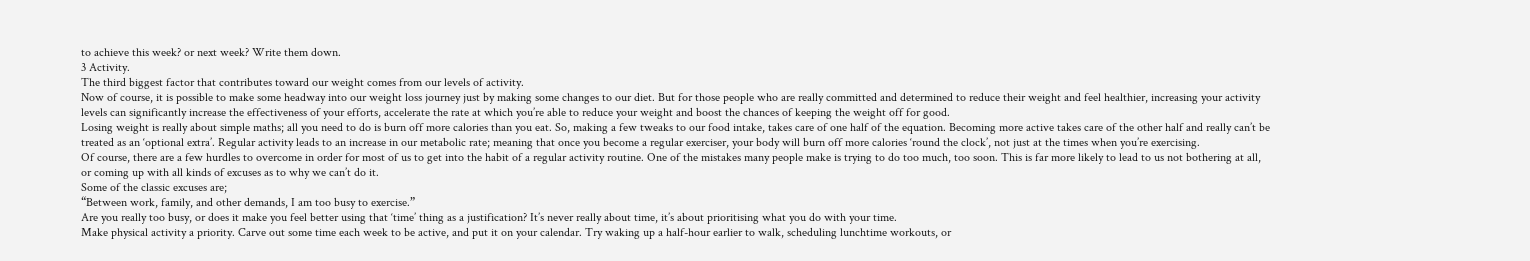to achieve this week? or next week? Write them down.
3 Activity.
The third biggest factor that contributes toward our weight comes from our levels of activity.
Now of course, it is possible to make some headway into our weight loss journey just by making some changes to our diet. But for those people who are really committed and determined to reduce their weight and feel healthier, increasing your activity levels can significantly increase the effectiveness of your efforts, accelerate the rate at which you’re able to reduce your weight and boost the chances of keeping the weight off for good.
Losing weight is really about simple maths; all you need to do is burn off more calories than you eat. So, making a few tweaks to our food intake, takes care of one half of the equation. Becoming more active takes care of the other half and really can’t be treated as an ‘optional extra’. Regular activity leads to an increase in our metabolic rate; meaning that once you become a regular exerciser, your body will burn off more calories ‘round the clock’, not just at the times when you’re exercising.
Of course, there are a few hurdles to overcome in order for most of us to get into the habit of a regular activity routine. One of the mistakes many people make is trying to do too much, too soon. This is far more likely to lead to us not bothering at all, or coming up with all kinds of excuses as to why we can’t do it.
Some of the classic excuses are;
“Between work, family, and other demands, I am too busy to exercise.”
Are you really too busy, or does it make you feel better using that ‘time’ thing as a justification? It’s never really about time, it’s about prioritising what you do with your time.
Make physical activity a priority. Carve out some time each week to be active, and put it on your calendar. Try waking up a half-hour earlier to walk, scheduling lunchtime workouts, or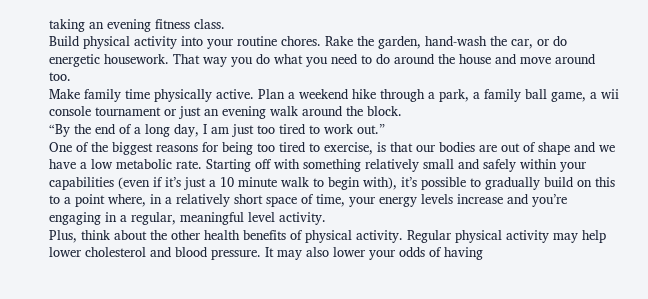taking an evening fitness class.
Build physical activity into your routine chores. Rake the garden, hand-wash the car, or do energetic housework. That way you do what you need to do around the house and move around too.
Make family time physically active. Plan a weekend hike through a park, a family ball game, a wii console tournament or just an evening walk around the block.
“By the end of a long day, I am just too tired to work out.”
One of the biggest reasons for being too tired to exercise, is that our bodies are out of shape and we have a low metabolic rate. Starting off with something relatively small and safely within your capabilities (even if it’s just a 10 minute walk to begin with), it’s possible to gradually build on this to a point where, in a relatively short space of time, your energy levels increase and you’re engaging in a regular, meaningful level activity.
Plus, think about the other health benefits of physical activity. Regular physical activity may help lower cholesterol and blood pressure. It may also lower your odds of having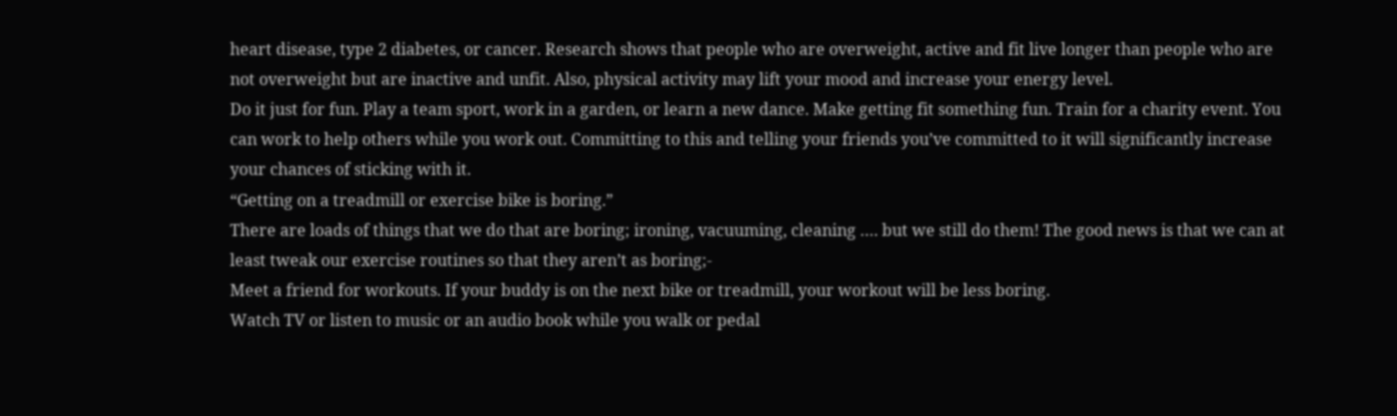heart disease, type 2 diabetes, or cancer. Research shows that people who are overweight, active and fit live longer than people who are not overweight but are inactive and unfit. Also, physical activity may lift your mood and increase your energy level.
Do it just for fun. Play a team sport, work in a garden, or learn a new dance. Make getting fit something fun. Train for a charity event. You can work to help others while you work out. Committing to this and telling your friends you’ve committed to it will significantly increase your chances of sticking with it.
“Getting on a treadmill or exercise bike is boring.”
There are loads of things that we do that are boring; ironing, vacuuming, cleaning …. but we still do them! The good news is that we can at least tweak our exercise routines so that they aren’t as boring;-
Meet a friend for workouts. If your buddy is on the next bike or treadmill, your workout will be less boring.
Watch TV or listen to music or an audio book while you walk or pedal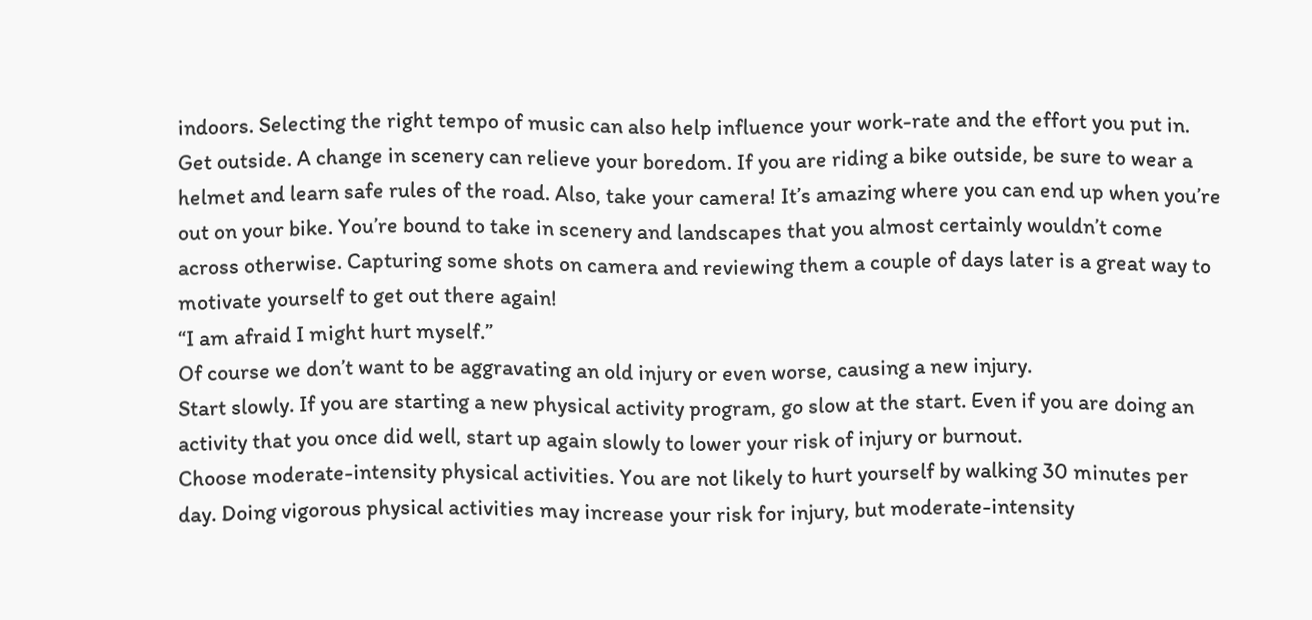indoors. Selecting the right tempo of music can also help influence your work-rate and the effort you put in.
Get outside. A change in scenery can relieve your boredom. If you are riding a bike outside, be sure to wear a helmet and learn safe rules of the road. Also, take your camera! It’s amazing where you can end up when you’re out on your bike. You’re bound to take in scenery and landscapes that you almost certainly wouldn’t come across otherwise. Capturing some shots on camera and reviewing them a couple of days later is a great way to motivate yourself to get out there again!
“I am afraid I might hurt myself.”
Of course we don’t want to be aggravating an old injury or even worse, causing a new injury.
Start slowly. If you are starting a new physical activity program, go slow at the start. Even if you are doing an activity that you once did well, start up again slowly to lower your risk of injury or burnout.
Choose moderate-intensity physical activities. You are not likely to hurt yourself by walking 30 minutes per day. Doing vigorous physical activities may increase your risk for injury, but moderate-intensity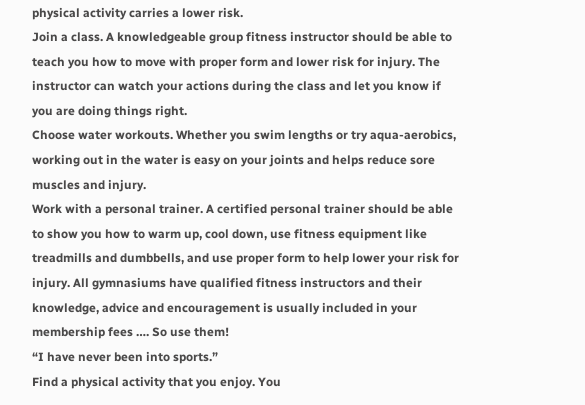physical activity carries a lower risk.
Join a class. A knowledgeable group fitness instructor should be able to teach you how to move with proper form and lower risk for injury. The instructor can watch your actions during the class and let you know if you are doing things right.
Choose water workouts. Whether you swim lengths or try aqua-aerobics, working out in the water is easy on your joints and helps reduce sore muscles and injury.
Work with a personal trainer. A certified personal trainer should be able to show you how to warm up, cool down, use fitness equipment like treadmills and dumbbells, and use proper form to help lower your risk for injury. All gymnasiums have qualified fitness instructors and their knowledge, advice and encouragement is usually included in your membership fees …. So use them!
“I have never been into sports.”
Find a physical activity that you enjoy. You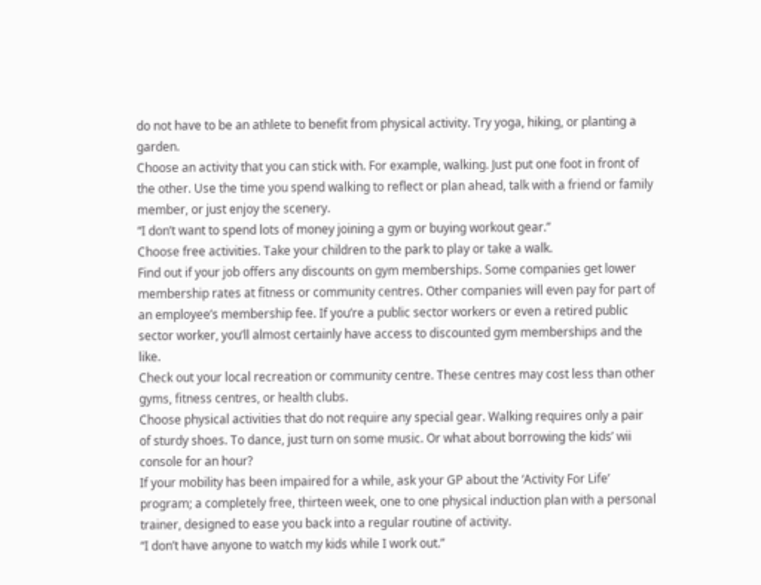do not have to be an athlete to benefit from physical activity. Try yoga, hiking, or planting a garden.
Choose an activity that you can stick with. For example, walking. Just put one foot in front of the other. Use the time you spend walking to reflect or plan ahead, talk with a friend or family member, or just enjoy the scenery.
“I don’t want to spend lots of money joining a gym or buying workout gear.”
Choose free activities. Take your children to the park to play or take a walk.
Find out if your job offers any discounts on gym memberships. Some companies get lower membership rates at fitness or community centres. Other companies will even pay for part of an employee’s membership fee. If you’re a public sector workers or even a retired public sector worker, you’ll almost certainly have access to discounted gym memberships and the like.
Check out your local recreation or community centre. These centres may cost less than other gyms, fitness centres, or health clubs.
Choose physical activities that do not require any special gear. Walking requires only a pair of sturdy shoes. To dance, just turn on some music. Or what about borrowing the kids’ wii console for an hour?
If your mobility has been impaired for a while, ask your GP about the ‘Activity For Life’ program; a completely free, thirteen week, one to one physical induction plan with a personal trainer, designed to ease you back into a regular routine of activity.
“I don’t have anyone to watch my kids while I work out.”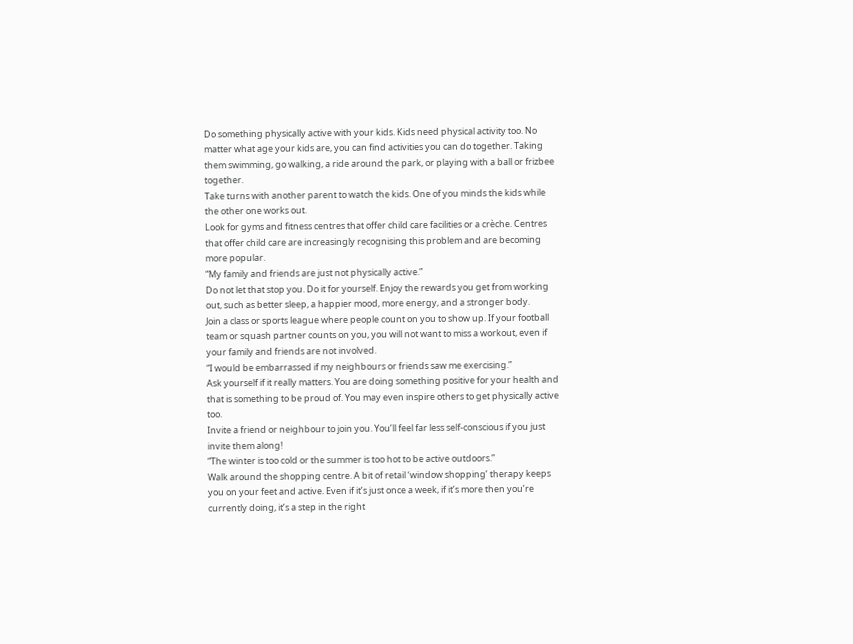Do something physically active with your kids. Kids need physical activity too. No matter what age your kids are, you can find activities you can do together. Taking them swimming, go walking, a ride around the park, or playing with a ball or frizbee together.
Take turns with another parent to watch the kids. One of you minds the kids while the other one works out.
Look for gyms and fitness centres that offer child care facilities or a crèche. Centres that offer child care are increasingly recognising this problem and are becoming more popular.
“My family and friends are just not physically active.”
Do not let that stop you. Do it for yourself. Enjoy the rewards you get from working out, such as better sleep, a happier mood, more energy, and a stronger body.
Join a class or sports league where people count on you to show up. If your football team or squash partner counts on you, you will not want to miss a workout, even if your family and friends are not involved.
“I would be embarrassed if my neighbours or friends saw me exercising.”
Ask yourself if it really matters. You are doing something positive for your health and that is something to be proud of. You may even inspire others to get physically active too.
Invite a friend or neighbour to join you. You’ll feel far less self-conscious if you just invite them along!
“The winter is too cold or the summer is too hot to be active outdoors.”
Walk around the shopping centre. A bit of retail ‘window shopping’ therapy keeps you on your feet and active. Even if it’s just once a week, if it’s more then you’re currently doing, it’s a step in the right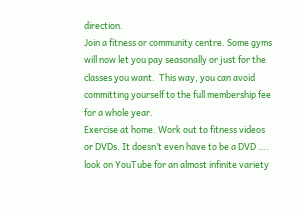direction.
Join a fitness or community centre. Some gyms will now let you pay seasonally or just for the classes you want.  This way, you can avoid committing yourself to the full membership fee for a whole year.
Exercise at home. Work out to fitness videos or DVDs. It doesn’t even have to be a DVD …. look on YouTube for an almost infinite variety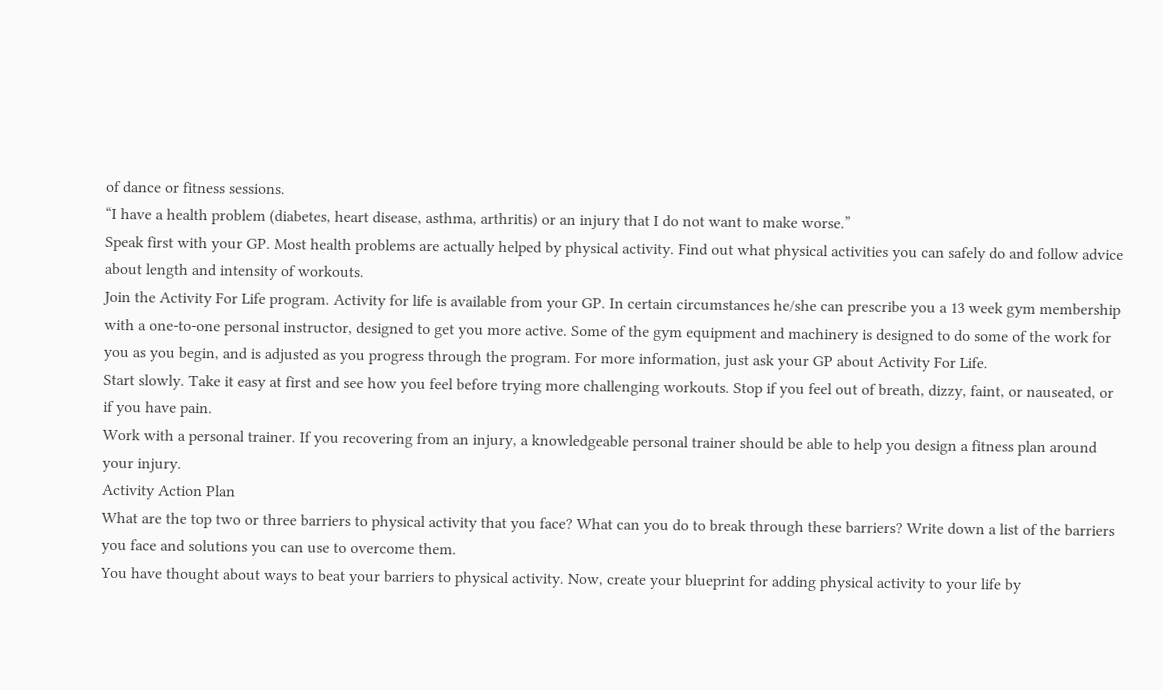of dance or fitness sessions.
“I have a health problem (diabetes, heart disease, asthma, arthritis) or an injury that I do not want to make worse.”
Speak first with your GP. Most health problems are actually helped by physical activity. Find out what physical activities you can safely do and follow advice about length and intensity of workouts.
Join the Activity For Life program. Activity for life is available from your GP. In certain circumstances he/she can prescribe you a 13 week gym membership with a one-to-one personal instructor, designed to get you more active. Some of the gym equipment and machinery is designed to do some of the work for you as you begin, and is adjusted as you progress through the program. For more information, just ask your GP about Activity For Life.
Start slowly. Take it easy at first and see how you feel before trying more challenging workouts. Stop if you feel out of breath, dizzy, faint, or nauseated, or if you have pain.
Work with a personal trainer. If you recovering from an injury, a knowledgeable personal trainer should be able to help you design a fitness plan around your injury.
Activity Action Plan
What are the top two or three barriers to physical activity that you face? What can you do to break through these barriers? Write down a list of the barriers you face and solutions you can use to overcome them.
You have thought about ways to beat your barriers to physical activity. Now, create your blueprint for adding physical activity to your life by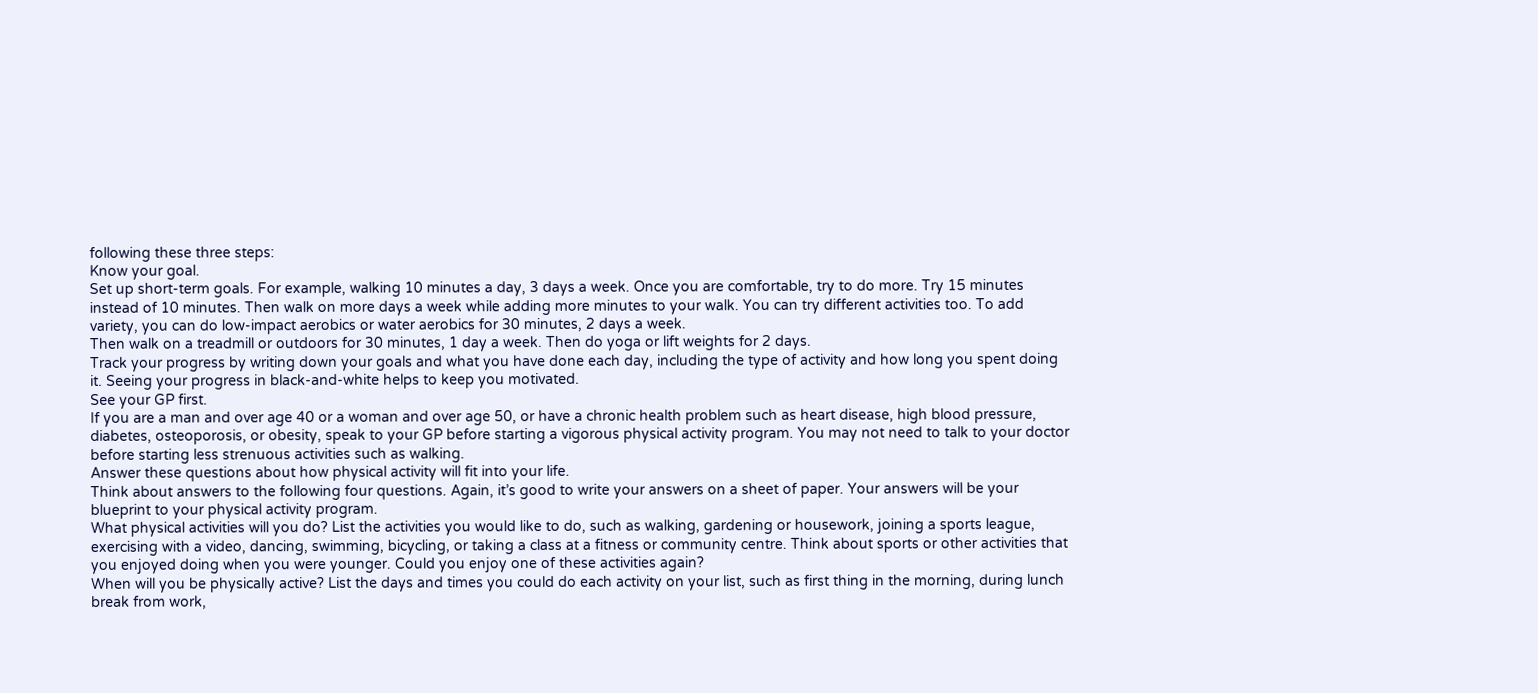following these three steps:
Know your goal.
Set up short-term goals. For example, walking 10 minutes a day, 3 days a week. Once you are comfortable, try to do more. Try 15 minutes instead of 10 minutes. Then walk on more days a week while adding more minutes to your walk. You can try different activities too. To add variety, you can do low-impact aerobics or water aerobics for 30 minutes, 2 days a week.
Then walk on a treadmill or outdoors for 30 minutes, 1 day a week. Then do yoga or lift weights for 2 days.
Track your progress by writing down your goals and what you have done each day, including the type of activity and how long you spent doing it. Seeing your progress in black-and-white helps to keep you motivated.
See your GP first.
If you are a man and over age 40 or a woman and over age 50, or have a chronic health problem such as heart disease, high blood pressure, diabetes, osteoporosis, or obesity, speak to your GP before starting a vigorous physical activity program. You may not need to talk to your doctor before starting less strenuous activities such as walking.
Answer these questions about how physical activity will fit into your life.
Think about answers to the following four questions. Again, it’s good to write your answers on a sheet of paper. Your answers will be your blueprint to your physical activity program.
What physical activities will you do? List the activities you would like to do, such as walking, gardening or housework, joining a sports league, exercising with a video, dancing, swimming, bicycling, or taking a class at a fitness or community centre. Think about sports or other activities that you enjoyed doing when you were younger. Could you enjoy one of these activities again?
When will you be physically active? List the days and times you could do each activity on your list, such as first thing in the morning, during lunch break from work,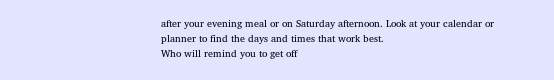after your evening meal or on Saturday afternoon. Look at your calendar or planner to find the days and times that work best.
Who will remind you to get off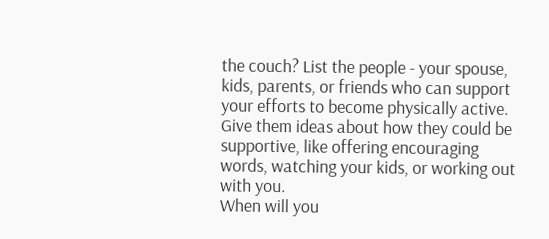the couch? List the people - your spouse, kids, parents, or friends who can support your efforts to become physically active. Give them ideas about how they could be supportive, like offering encouraging words, watching your kids, or working out with you.
When will you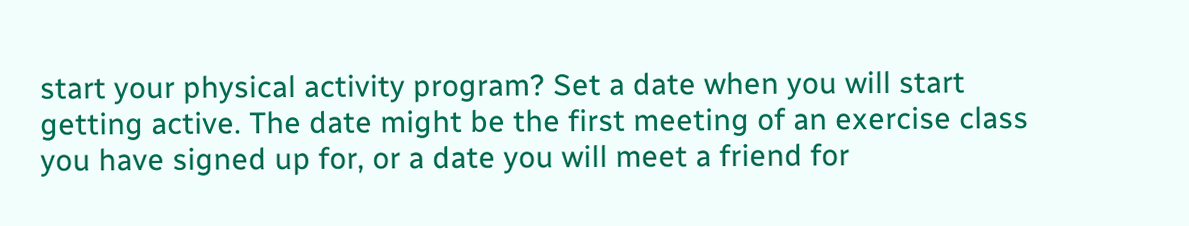start your physical activity program? Set a date when you will start getting active. The date might be the first meeting of an exercise class you have signed up for, or a date you will meet a friend for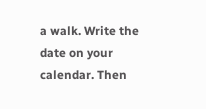a walk. Write the date on your calendar. Then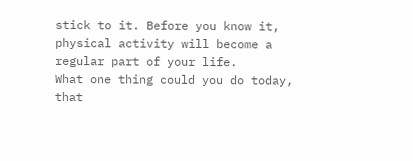stick to it. Before you know it, physical activity will become a regular part of your life.
What one thing could you do today, that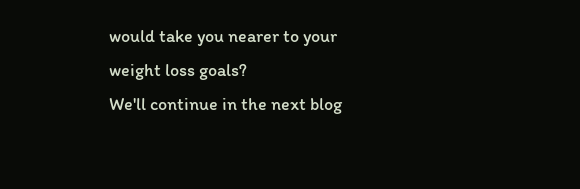would take you nearer to your weight loss goals?
We'll continue in the next blog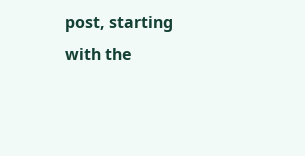post, starting with the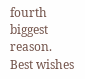fourth biggest reason.
Best wishes